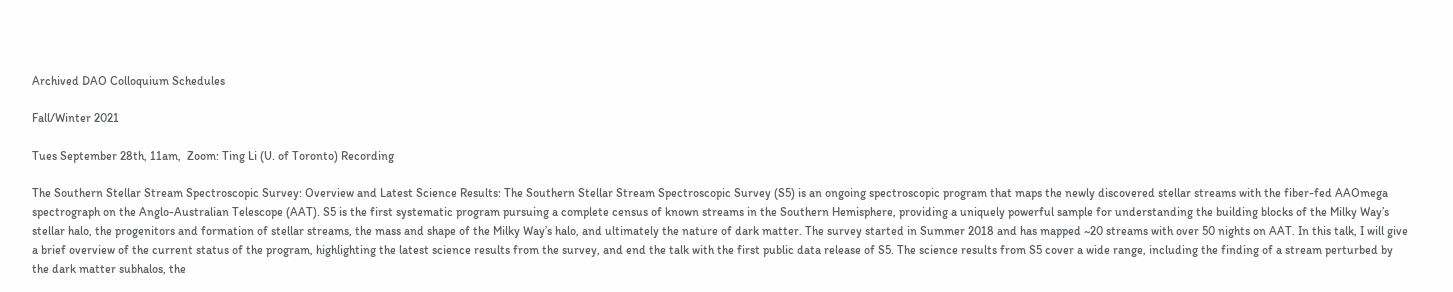Archived DAO Colloquium Schedules

Fall/Winter 2021

Tues September 28th, 11am,  Zoom: Ting Li (U. of Toronto) Recording

The Southern Stellar Stream Spectroscopic Survey: Overview and Latest Science Results: The Southern Stellar Stream Spectroscopic Survey (S5) is an ongoing spectroscopic program that maps the newly discovered stellar streams with the fiber-fed AAOmega spectrograph on the Anglo-Australian Telescope (AAT). S5 is the first systematic program pursuing a complete census of known streams in the Southern Hemisphere, providing a uniquely powerful sample for understanding the building blocks of the Milky Way’s stellar halo, the progenitors and formation of stellar streams, the mass and shape of the Milky Way’s halo, and ultimately the nature of dark matter. The survey started in Summer 2018 and has mapped ~20 streams with over 50 nights on AAT. In this talk, I will give a brief overview of the current status of the program, highlighting the latest science results from the survey, and end the talk with the first public data release of S5. The science results from S5 cover a wide range, including the finding of a stream perturbed by the dark matter subhalos, the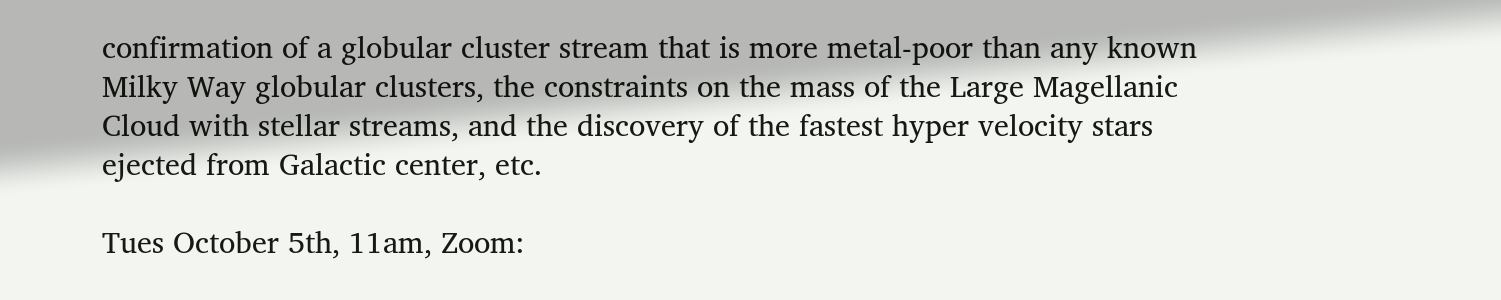confirmation of a globular cluster stream that is more metal-poor than any known Milky Way globular clusters, the constraints on the mass of the Large Magellanic Cloud with stellar streams, and the discovery of the fastest hyper velocity stars ejected from Galactic center, etc.

Tues October 5th, 11am, Zoom: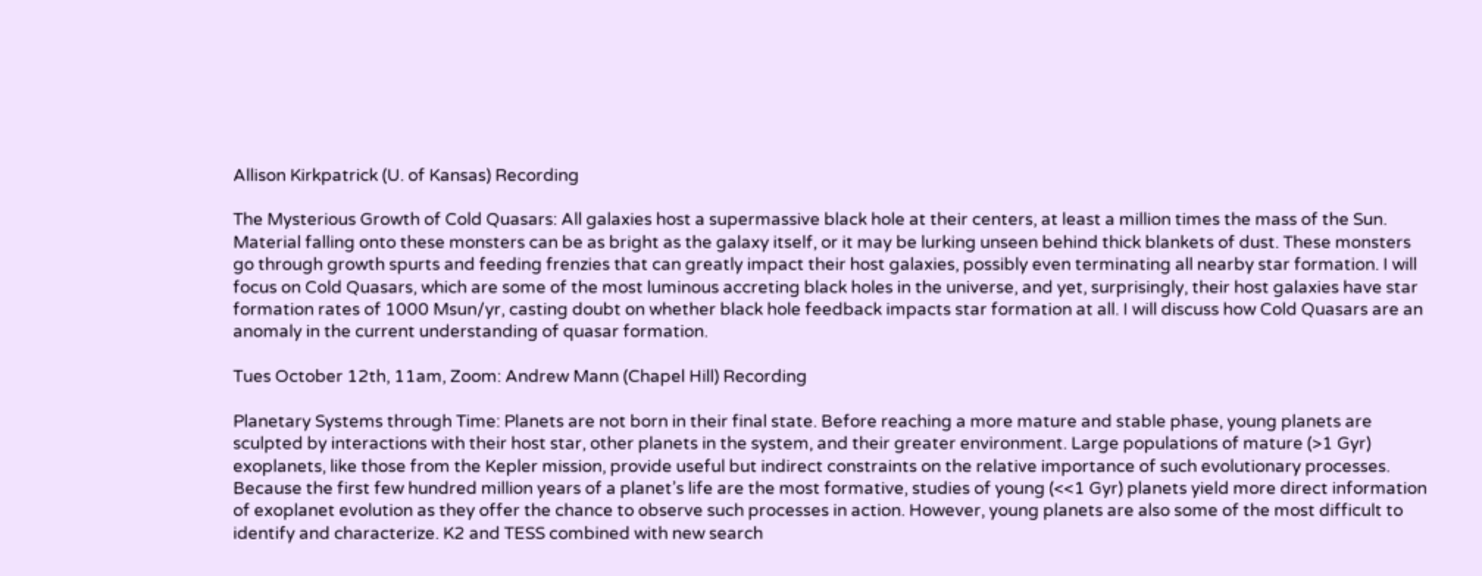Allison Kirkpatrick (U. of Kansas) Recording

The Mysterious Growth of Cold Quasars: All galaxies host a supermassive black hole at their centers, at least a million times the mass of the Sun. Material falling onto these monsters can be as bright as the galaxy itself, or it may be lurking unseen behind thick blankets of dust. These monsters go through growth spurts and feeding frenzies that can greatly impact their host galaxies, possibly even terminating all nearby star formation. I will focus on Cold Quasars, which are some of the most luminous accreting black holes in the universe, and yet, surprisingly, their host galaxies have star formation rates of 1000 Msun/yr, casting doubt on whether black hole feedback impacts star formation at all. I will discuss how Cold Quasars are an anomaly in the current understanding of quasar formation.

Tues October 12th, 11am, Zoom: Andrew Mann (Chapel Hill) Recording

Planetary Systems through Time: Planets are not born in their final state. Before reaching a more mature and stable phase, young planets are sculpted by interactions with their host star, other planets in the system, and their greater environment. Large populations of mature (>1 Gyr) exoplanets, like those from the Kepler mission, provide useful but indirect constraints on the relative importance of such evolutionary processes. Because the first few hundred million years of a planet’s life are the most formative, studies of young (<<1 Gyr) planets yield more direct information of exoplanet evolution as they offer the chance to observe such processes in action. However, young planets are also some of the most difficult to identify and characterize. K2 and TESS combined with new search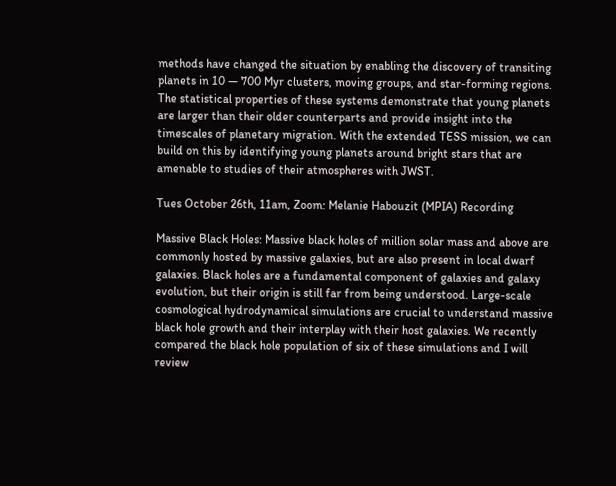methods have changed the situation by enabling the discovery of transiting planets in 10 — 700 Myr clusters, moving groups, and star-forming regions. The statistical properties of these systems demonstrate that young planets are larger than their older counterparts and provide insight into the timescales of planetary migration. With the extended TESS mission, we can build on this by identifying young planets around bright stars that are amenable to studies of their atmospheres with JWST.

Tues October 26th, 11am, Zoom: Melanie Habouzit (MPIA) Recording

Massive Black Holes: Massive black holes of million solar mass and above are commonly hosted by massive galaxies, but are also present in local dwarf galaxies. Black holes are a fundamental component of galaxies and galaxy evolution, but their origin is still far from being understood. Large-scale cosmological hydrodynamical simulations are crucial to understand massive black hole growth and their interplay with their host galaxies. We recently compared the black hole population of six of these simulations and I will review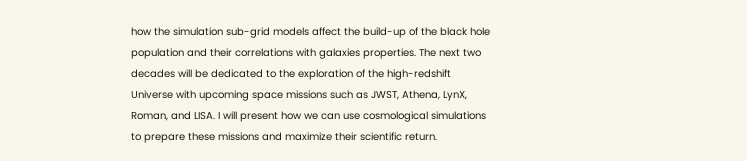how the simulation sub-grid models affect the build-up of the black hole population and their correlations with galaxies properties. The next two decades will be dedicated to the exploration of the high-redshift Universe with upcoming space missions such as JWST, Athena, LynX, Roman, and LISA. I will present how we can use cosmological simulations to prepare these missions and maximize their scientific return.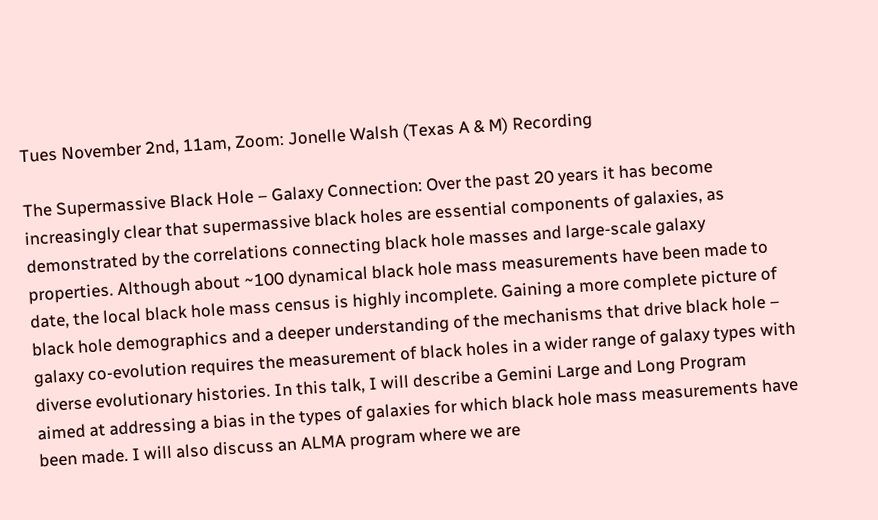Tues November 2nd, 11am, Zoom: Jonelle Walsh (Texas A & M) Recording

The Supermassive Black Hole – Galaxy Connection: Over the past 20 years it has become increasingly clear that supermassive black holes are essential components of galaxies, as demonstrated by the correlations connecting black hole masses and large-scale galaxy properties. Although about ~100 dynamical black hole mass measurements have been made to date, the local black hole mass census is highly incomplete. Gaining a more complete picture of black hole demographics and a deeper understanding of the mechanisms that drive black hole – galaxy co-evolution requires the measurement of black holes in a wider range of galaxy types with diverse evolutionary histories. In this talk, I will describe a Gemini Large and Long Program aimed at addressing a bias in the types of galaxies for which black hole mass measurements have been made. I will also discuss an ALMA program where we are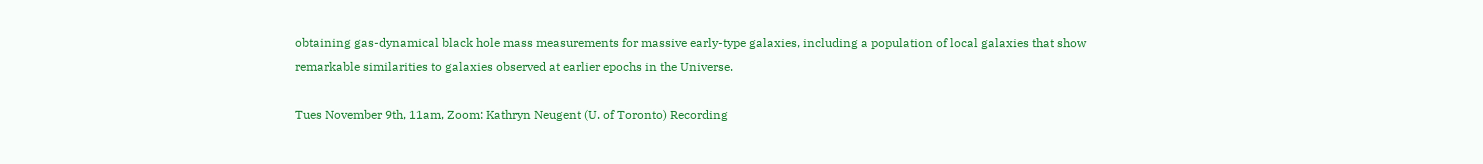obtaining gas-dynamical black hole mass measurements for massive early-type galaxies, including a population of local galaxies that show remarkable similarities to galaxies observed at earlier epochs in the Universe.

Tues November 9th, 11am, Zoom: Kathryn Neugent (U. of Toronto) Recording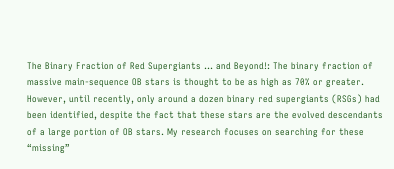The Binary Fraction of Red Supergiants … and Beyond!: The binary fraction of massive main-sequence OB stars is thought to be as high as 70% or greater. However, until recently, only around a dozen binary red supergiants (RSGs) had been identified, despite the fact that these stars are the evolved descendants of a large portion of OB stars. My research focuses on searching for these “missing”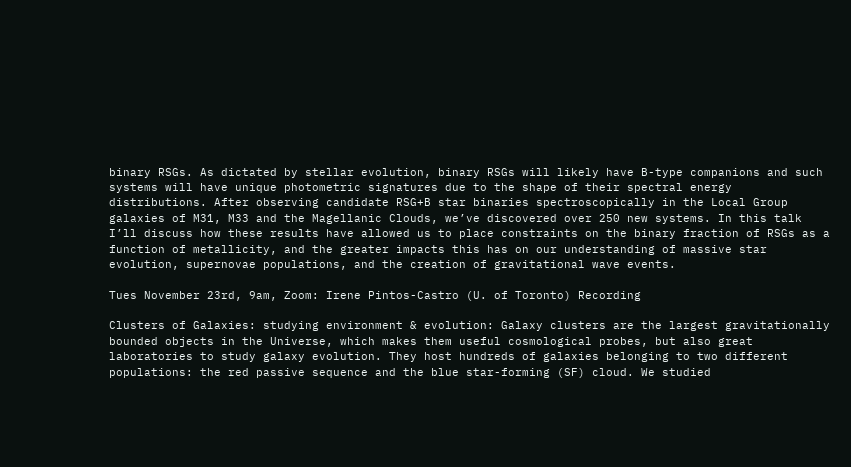binary RSGs. As dictated by stellar evolution, binary RSGs will likely have B-type companions and such systems will have unique photometric signatures due to the shape of their spectral energy distributions. After observing candidate RSG+B star binaries spectroscopically in the Local Group galaxies of M31, M33 and the Magellanic Clouds, we’ve discovered over 250 new systems. In this talk I’ll discuss how these results have allowed us to place constraints on the binary fraction of RSGs as a function of metallicity, and the greater impacts this has on our understanding of massive star evolution, supernovae populations, and the creation of gravitational wave events.

Tues November 23rd, 9am, Zoom: Irene Pintos-Castro (U. of Toronto) Recording

Clusters of Galaxies: studying environment & evolution: Galaxy clusters are the largest gravitationally bounded objects in the Universe, which makes them useful cosmological probes, but also great laboratories to study galaxy evolution. They host hundreds of galaxies belonging to two different populations: the red passive sequence and the blue star-forming (SF) cloud. We studied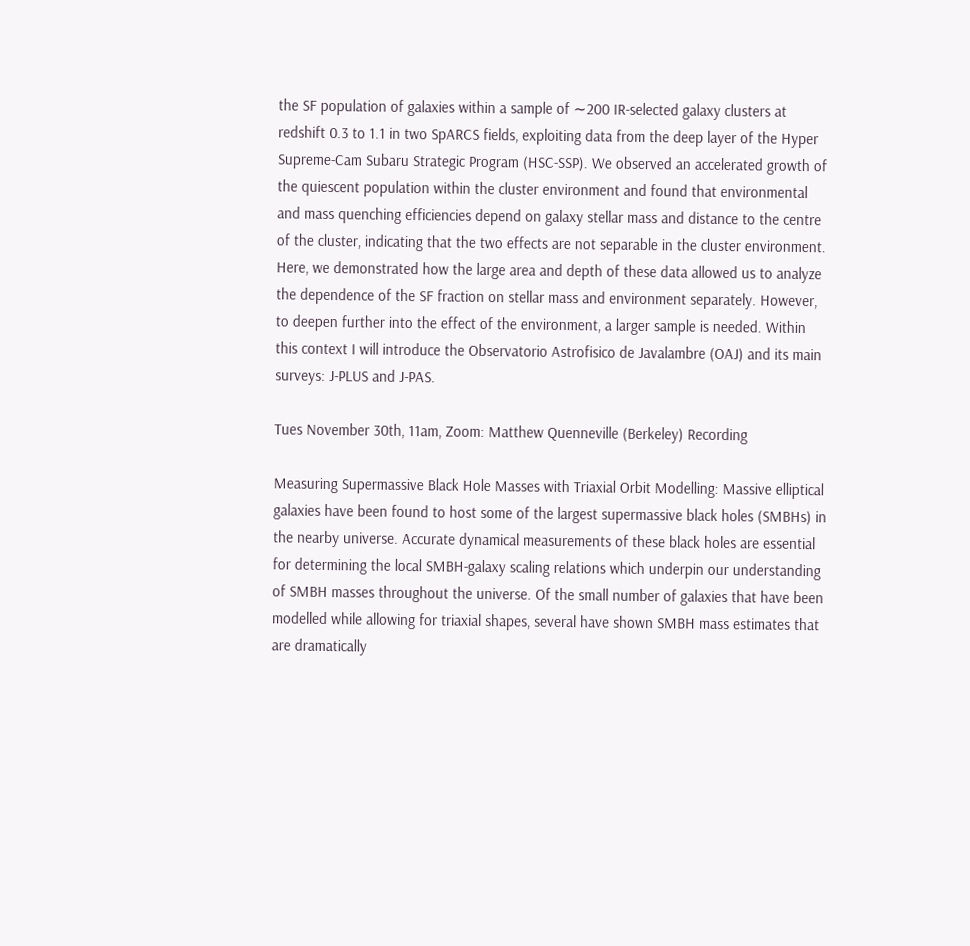the SF population of galaxies within a sample of ∼200 IR-selected galaxy clusters at redshift 0.3 to 1.1 in two SpARCS fields, exploiting data from the deep layer of the Hyper Supreme-Cam Subaru Strategic Program (HSC-SSP). We observed an accelerated growth of the quiescent population within the cluster environment and found that environmental and mass quenching efficiencies depend on galaxy stellar mass and distance to the centre of the cluster, indicating that the two effects are not separable in the cluster environment. Here, we demonstrated how the large area and depth of these data allowed us to analyze the dependence of the SF fraction on stellar mass and environment separately. However, to deepen further into the effect of the environment, a larger sample is needed. Within this context I will introduce the Observatorio Astrofisico de Javalambre (OAJ) and its main surveys: J-PLUS and J-PAS.

Tues November 30th, 11am, Zoom: Matthew Quenneville (Berkeley) Recording

Measuring Supermassive Black Hole Masses with Triaxial Orbit Modelling: Massive elliptical galaxies have been found to host some of the largest supermassive black holes (SMBHs) in the nearby universe. Accurate dynamical measurements of these black holes are essential for determining the local SMBH-galaxy scaling relations which underpin our understanding of SMBH masses throughout the universe. Of the small number of galaxies that have been modelled while allowing for triaxial shapes, several have shown SMBH mass estimates that are dramatically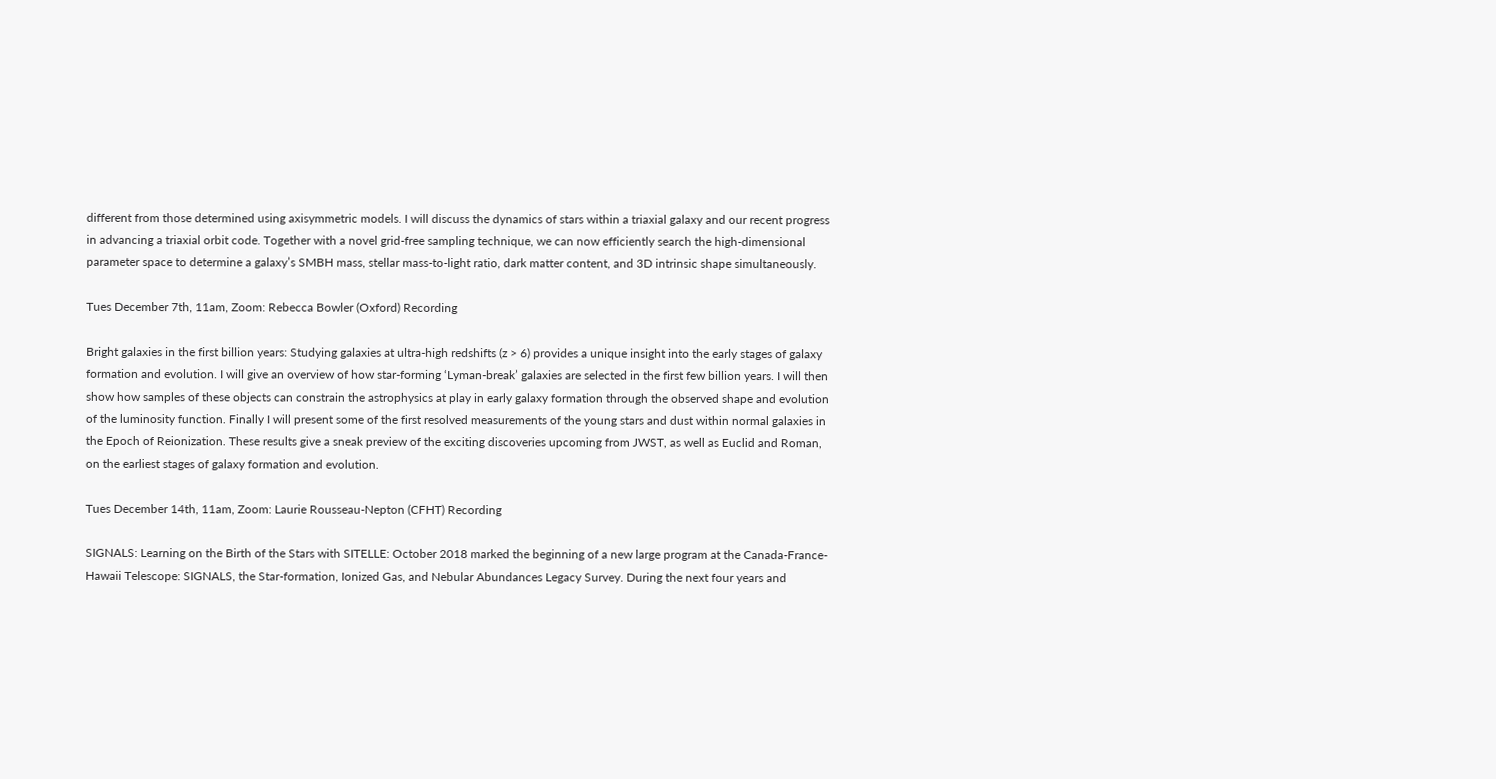different from those determined using axisymmetric models. I will discuss the dynamics of stars within a triaxial galaxy and our recent progress in advancing a triaxial orbit code. Together with a novel grid-free sampling technique, we can now efficiently search the high-dimensional parameter space to determine a galaxy’s SMBH mass, stellar mass-to-light ratio, dark matter content, and 3D intrinsic shape simultaneously.

Tues December 7th, 11am, Zoom: Rebecca Bowler (Oxford) Recording

Bright galaxies in the first billion years: Studying galaxies at ultra-high redshifts (z > 6) provides a unique insight into the early stages of galaxy formation and evolution. I will give an overview of how star-forming ‘Lyman-break’ galaxies are selected in the first few billion years. I will then show how samples of these objects can constrain the astrophysics at play in early galaxy formation through the observed shape and evolution of the luminosity function. Finally I will present some of the first resolved measurements of the young stars and dust within normal galaxies in the Epoch of Reionization. These results give a sneak preview of the exciting discoveries upcoming from JWST, as well as Euclid and Roman, on the earliest stages of galaxy formation and evolution.

Tues December 14th, 11am, Zoom: Laurie Rousseau-Nepton (CFHT) Recording

SIGNALS: Learning on the Birth of the Stars with SITELLE: October 2018 marked the beginning of a new large program at the Canada-France-Hawaii Telescope: SIGNALS, the Star-formation, Ionized Gas, and Nebular Abundances Legacy Survey. During the next four years and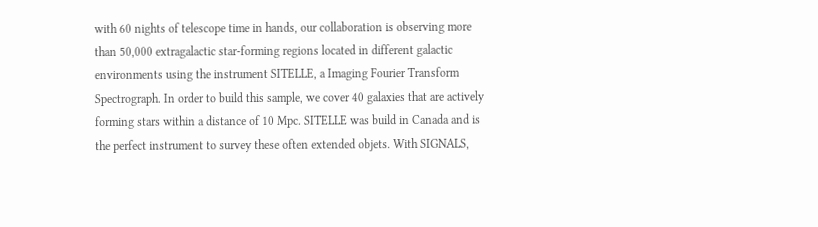with 60 nights of telescope time in hands, our collaboration is observing more than 50,000 extragalactic star-forming regions located in different galactic environments using the instrument SITELLE, a Imaging Fourier Transform Spectrograph. In order to build this sample, we cover 40 galaxies that are actively forming stars within a distance of 10 Mpc. SITELLE was build in Canada and is the perfect instrument to survey these often extended objets. With SIGNALS,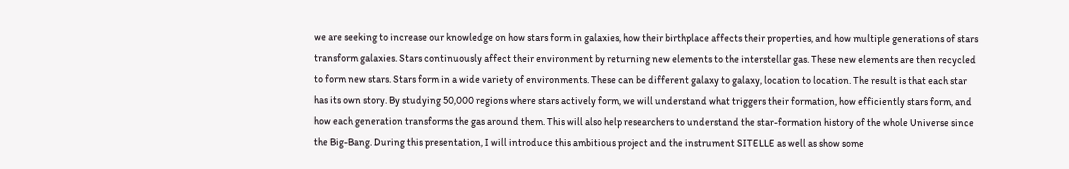we are seeking to increase our knowledge on how stars form in galaxies, how their birthplace affects their properties, and how multiple generations of stars transform galaxies. Stars continuously affect their environment by returning new elements to the interstellar gas. These new elements are then recycled to form new stars. Stars form in a wide variety of environments. These can be different galaxy to galaxy, location to location. The result is that each star has its own story. By studying 50,000 regions where stars actively form, we will understand what triggers their formation, how efficiently stars form, and how each generation transforms the gas around them. This will also help researchers to understand the star-formation history of the whole Universe since the Big-Bang. During this presentation, I will introduce this ambitious project and the instrument SITELLE as well as show some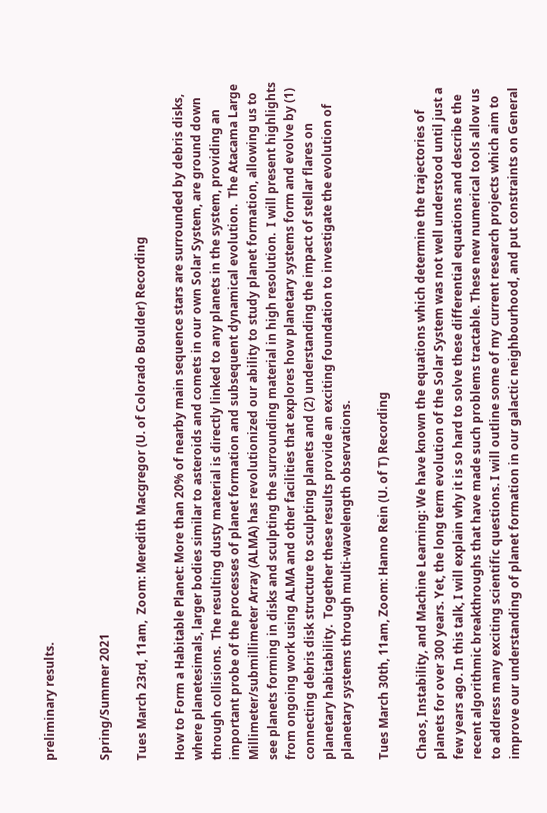preliminary results.


Spring/Summer 2021

Tues March 23rd, 11am,  Zoom: Meredith Macgregor (U. of Colorado Boulder) Recording

How to Form a Habitable Planet: More than 20% of nearby main sequence stars are surrounded by debris disks, where planetesimals, larger bodies similar to asteroids and comets in our own Solar System, are ground down through collisions.  The resulting dusty material is directly linked to any planets in the system, providing an important probe of the processes of planet formation and subsequent dynamical evolution.  The Atacama Large Millimeter/submillimeter Array (ALMA) has revolutionized our ability to study planet formation, allowing us to see planets forming in disks and sculpting the surrounding material in high resolution.  I will present highlights from ongoing work using ALMA and other facilities that explores how planetary systems form and evolve by (1) connecting debris disk structure to sculpting planets and (2) understanding the impact of stellar flares on planetary habitability.  Together these results provide an exciting foundation to investigate the evolution of planetary systems through multi-wavelength observations.

Tues March 30th, 11am, Zoom: Hanno Rein (U. of T) Recording

Chaos, Instability, and Machine Learning: We have known the equations which determine the trajectories of planets for over 300 years. Yet, the long term evolution of the Solar System was not well understood until just a few years ago. In this talk, I will explain why it is so hard to solve these differential equations and describe the recent algorithmic breakthroughs that have made such problems tractable. These new numerical tools allow us to address many exciting scientific questions. I will outline some of my current research projects which aim to improve our understanding of planet formation in our galactic neighbourhood, and put constraints on General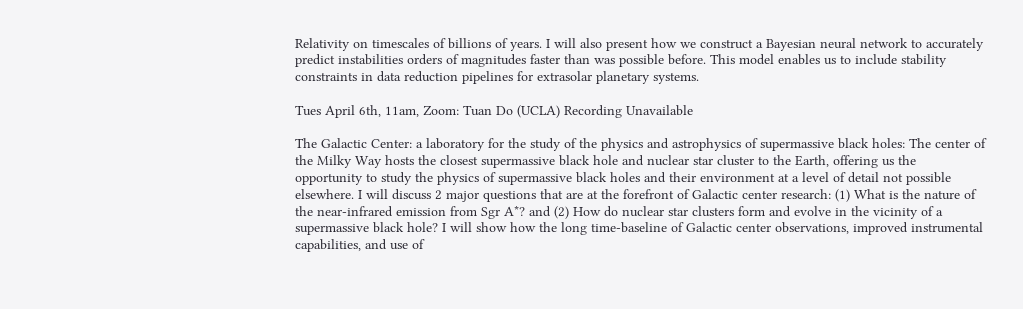Relativity on timescales of billions of years. I will also present how we construct a Bayesian neural network to accurately predict instabilities orders of magnitudes faster than was possible before. This model enables us to include stability constraints in data reduction pipelines for extrasolar planetary systems.

Tues April 6th, 11am, Zoom: Tuan Do (UCLA) Recording Unavailable

The Galactic Center: a laboratory for the study of the physics and astrophysics of supermassive black holes: The center of the Milky Way hosts the closest supermassive black hole and nuclear star cluster to the Earth, offering us the opportunity to study the physics of supermassive black holes and their environment at a level of detail not possible elsewhere. I will discuss 2 major questions that are at the forefront of Galactic center research: (1) What is the nature of the near-infrared emission from Sgr A*? and (2) How do nuclear star clusters form and evolve in the vicinity of a supermassive black hole? I will show how the long time-baseline of Galactic center observations, improved instrumental capabilities, and use of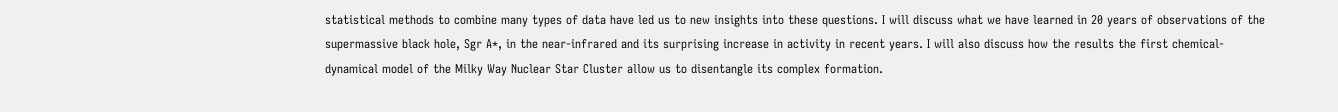statistical methods to combine many types of data have led us to new insights into these questions. I will discuss what we have learned in 20 years of observations of the supermassive black hole, Sgr A*, in the near-infrared and its surprising increase in activity in recent years. I will also discuss how the results the first chemical-dynamical model of the Milky Way Nuclear Star Cluster allow us to disentangle its complex formation.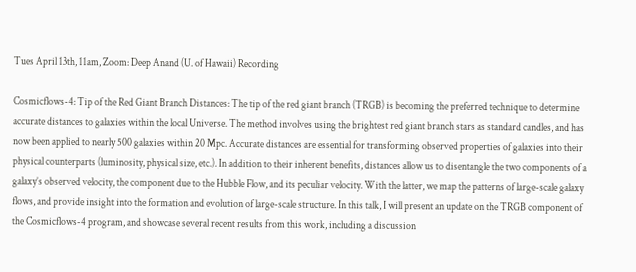Tues April 13th, 11am, Zoom: Deep Anand (U. of Hawaii) Recording

Cosmicflows-4: Tip of the Red Giant Branch Distances: The tip of the red giant branch (TRGB) is becoming the preferred technique to determine accurate distances to galaxies within the local Universe. The method involves using the brightest red giant branch stars as standard candles, and has now been applied to nearly 500 galaxies within 20 Mpc. Accurate distances are essential for transforming observed properties of galaxies into their physical counterparts (luminosity, physical size, etc.). In addition to their inherent benefits, distances allow us to disentangle the two components of a galaxy’s observed velocity, the component due to the Hubble Flow, and its peculiar velocity. With the latter, we map the patterns of large-scale galaxy flows, and provide insight into the formation and evolution of large-scale structure. In this talk, I will present an update on the TRGB component of the Cosmicflows-4 program, and showcase several recent results from this work, including a discussion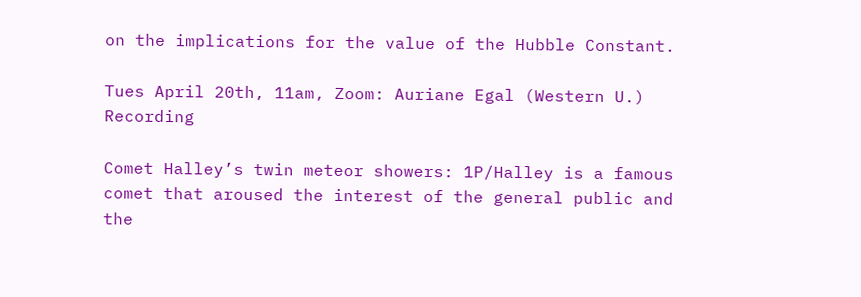on the implications for the value of the Hubble Constant.

Tues April 20th, 11am, Zoom: Auriane Egal (Western U.) Recording

Comet Halley’s twin meteor showers: 1P/Halley is a famous comet that aroused the interest of the general public and the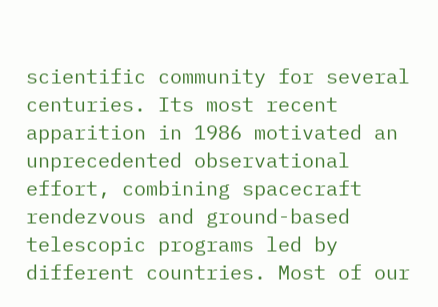scientific community for several centuries. Its most recent apparition in 1986 motivated an unprecedented observational effort, combining spacecraft rendezvous and ground-based telescopic programs led by different countries. Most of our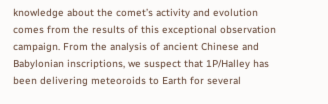knowledge about the comet’s activity and evolution comes from the results of this exceptional observation campaign. From the analysis of ancient Chinese and Babylonian inscriptions, we suspect that 1P/Halley has been delivering meteoroids to Earth for several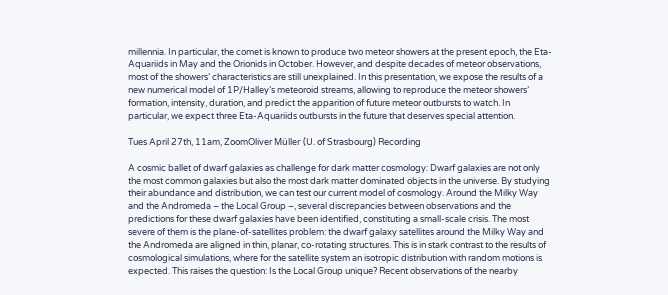millennia. In particular, the comet is known to produce two meteor showers at the present epoch, the Eta-Aquariids in May and the Orionids in October. However, and despite decades of meteor observations, most of the showers’ characteristics are still unexplained. In this presentation, we expose the results of a new numerical model of 1P/Halley’s meteoroid streams, allowing to reproduce the meteor showers’ formation, intensity, duration, and predict the apparition of future meteor outbursts to watch. In particular, we expect three Eta-Aquariids outbursts in the future that deserves special attention.

Tues April 27th, 11am, ZoomOliver Müller (U. of Strasbourg) Recording

A cosmic ballet of dwarf galaxies as challenge for dark matter cosmology: Dwarf galaxies are not only the most common galaxies but also the most dark matter dominated objects in the universe. By studying their abundance and distribution, we can test our current model of cosmology. Around the Milky Way and the Andromeda – the Local Group –, several discrepancies between observations and the predictions for these dwarf galaxies have been identified, constituting a small-scale crisis. The most severe of them is the plane-of-satellites problem: the dwarf galaxy satellites around the Milky Way and the Andromeda are aligned in thin, planar, co-rotating structures. This is in stark contrast to the results of cosmological simulations, where for the satellite system an isotropic distribution with random motions is expected. This raises the question: Is the Local Group unique? Recent observations of the nearby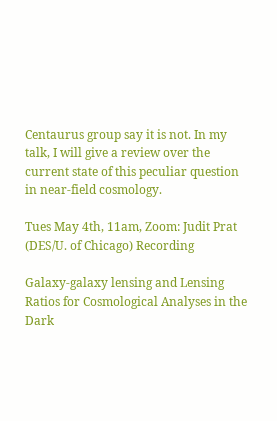Centaurus group say it is not. In my talk, I will give a review over the current state of this peculiar question in near-field cosmology.

Tues May 4th, 11am, Zoom: Judit Prat (DES/U. of Chicago) Recording

Galaxy-galaxy lensing and Lensing Ratios for Cosmological Analyses in the Dark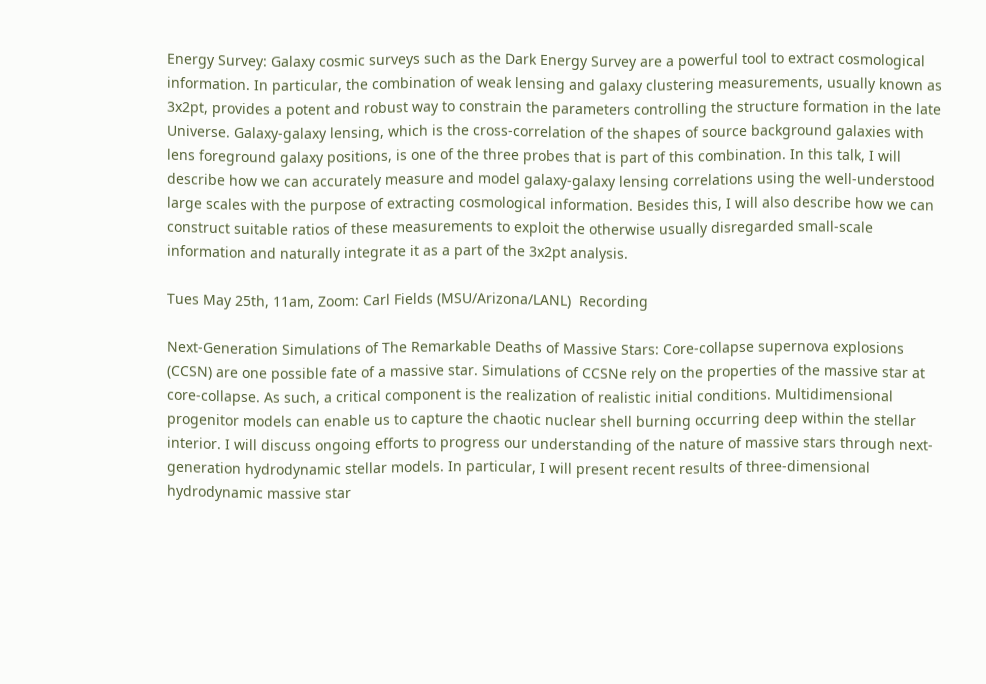Energy Survey: Galaxy cosmic surveys such as the Dark Energy Survey are a powerful tool to extract cosmological information. In particular, the combination of weak lensing and galaxy clustering measurements, usually known as 3x2pt, provides a potent and robust way to constrain the parameters controlling the structure formation in the late Universe. Galaxy-galaxy lensing, which is the cross-correlation of the shapes of source background galaxies with lens foreground galaxy positions, is one of the three probes that is part of this combination. In this talk, I will describe how we can accurately measure and model galaxy-galaxy lensing correlations using the well-understood large scales with the purpose of extracting cosmological information. Besides this, I will also describe how we can construct suitable ratios of these measurements to exploit the otherwise usually disregarded small-scale information and naturally integrate it as a part of the 3x2pt analysis.

Tues May 25th, 11am, Zoom: Carl Fields (MSU/Arizona/LANL)  Recording

Next-Generation Simulations of The Remarkable Deaths of Massive Stars: Core-collapse supernova explosions (CCSN) are one possible fate of a massive star. Simulations of CCSNe rely on the properties of the massive star at core-collapse. As such, a critical component is the realization of realistic initial conditions. Multidimensional progenitor models can enable us to capture the chaotic nuclear shell burning occurring deep within the stellar interior. I will discuss ongoing efforts to progress our understanding of the nature of massive stars through next-generation hydrodynamic stellar models. In particular, I will present recent results of three-dimensional hydrodynamic massive star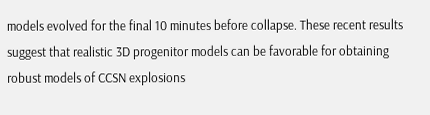models evolved for the final 10 minutes before collapse. These recent results suggest that realistic 3D progenitor models can be favorable for obtaining robust models of CCSN explosions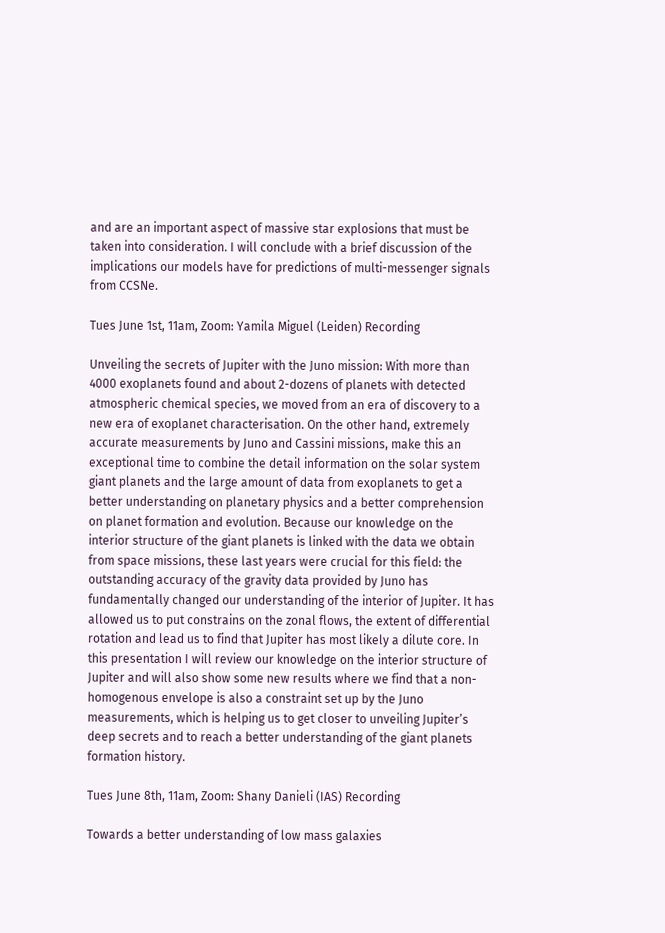and are an important aspect of massive star explosions that must be taken into consideration. I will conclude with a brief discussion of the implications our models have for predictions of multi-messenger signals from CCSNe.

Tues June 1st, 11am, Zoom: Yamila Miguel (Leiden) Recording

Unveiling the secrets of Jupiter with the Juno mission: With more than 4000 exoplanets found and about 2-dozens of planets with detected atmospheric chemical species, we moved from an era of discovery to a new era of exoplanet characterisation. On the other hand, extremely accurate measurements by Juno and Cassini missions, make this an exceptional time to combine the detail information on the solar system giant planets and the large amount of data from exoplanets to get a better understanding on planetary physics and a better comprehension on planet formation and evolution. Because our knowledge on the interior structure of the giant planets is linked with the data we obtain from space missions, these last years were crucial for this field: the outstanding accuracy of the gravity data provided by Juno has fundamentally changed our understanding of the interior of Jupiter. It has allowed us to put constrains on the zonal flows, the extent of differential rotation and lead us to find that Jupiter has most likely a dilute core. In this presentation I will review our knowledge on the interior structure of Jupiter and will also show some new results where we find that a non-homogenous envelope is also a constraint set up by the Juno measurements, which is helping us to get closer to unveiling Jupiter’s deep secrets and to reach a better understanding of the giant planets formation history.

Tues June 8th, 11am, Zoom: Shany Danieli (IAS) Recording

Towards a better understanding of low mass galaxies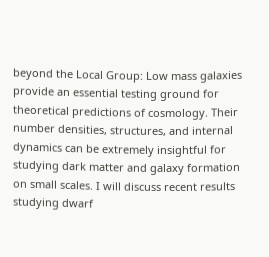beyond the Local Group: Low mass galaxies provide an essential testing ground for theoretical predictions of cosmology. Their number densities, structures, and internal dynamics can be extremely insightful for studying dark matter and galaxy formation on small scales. I will discuss recent results studying dwarf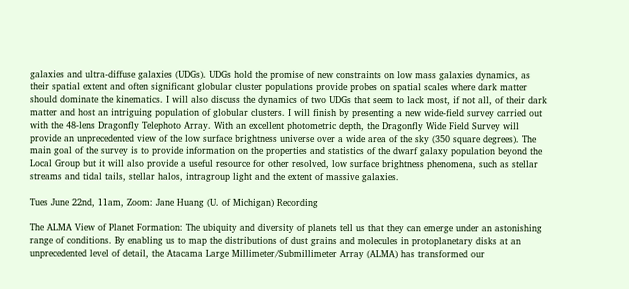galaxies and ultra-diffuse galaxies (UDGs). UDGs hold the promise of new constraints on low mass galaxies dynamics, as their spatial extent and often significant globular cluster populations provide probes on spatial scales where dark matter should dominate the kinematics. I will also discuss the dynamics of two UDGs that seem to lack most, if not all, of their dark matter and host an intriguing population of globular clusters. I will finish by presenting a new wide-field survey carried out with the 48-lens Dragonfly Telephoto Array. With an excellent photometric depth, the Dragonfly Wide Field Survey will provide an unprecedented view of the low surface brightness universe over a wide area of the sky (350 square degrees). The main goal of the survey is to provide information on the properties and statistics of the dwarf galaxy population beyond the Local Group but it will also provide a useful resource for other resolved, low surface brightness phenomena, such as stellar streams and tidal tails, stellar halos, intragroup light and the extent of massive galaxies.

Tues June 22nd, 11am, Zoom: Jane Huang (U. of Michigan) Recording

The ALMA View of Planet Formation: The ubiquity and diversity of planets tell us that they can emerge under an astonishing range of conditions. By enabling us to map the distributions of dust grains and molecules in protoplanetary disks at an unprecedented level of detail, the Atacama Large Millimeter/Submillimeter Array (ALMA) has transformed our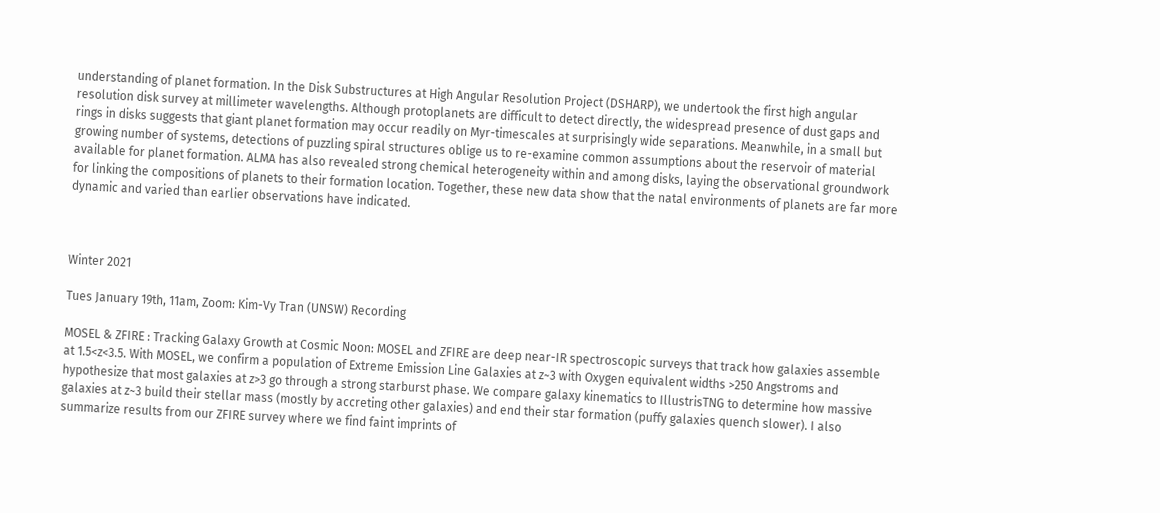understanding of planet formation. In the Disk Substructures at High Angular Resolution Project (DSHARP), we undertook the first high angular resolution disk survey at millimeter wavelengths. Although protoplanets are difficult to detect directly, the widespread presence of dust gaps and rings in disks suggests that giant planet formation may occur readily on Myr-timescales at surprisingly wide separations. Meanwhile, in a small but growing number of systems, detections of puzzling spiral structures oblige us to re-examine common assumptions about the reservoir of material available for planet formation. ALMA has also revealed strong chemical heterogeneity within and among disks, laying the observational groundwork for linking the compositions of planets to their formation location. Together, these new data show that the natal environments of planets are far more dynamic and varied than earlier observations have indicated.



Winter 2021

Tues January 19th, 11am, Zoom: Kim-Vy Tran (UNSW) Recording

MOSEL & ZFIRE : Tracking Galaxy Growth at Cosmic Noon: MOSEL and ZFIRE are deep near-IR spectroscopic surveys that track how galaxies assemble at 1.5<z<3.5. With MOSEL, we confirm a population of Extreme Emission Line Galaxies at z~3 with Oxygen equivalent widths >250 Angstroms and hypothesize that most galaxies at z>3 go through a strong starburst phase. We compare galaxy kinematics to IllustrisTNG to determine how massive galaxies at z~3 build their stellar mass (mostly by accreting other galaxies) and end their star formation (puffy galaxies quench slower). I also summarize results from our ZFIRE survey where we find faint imprints of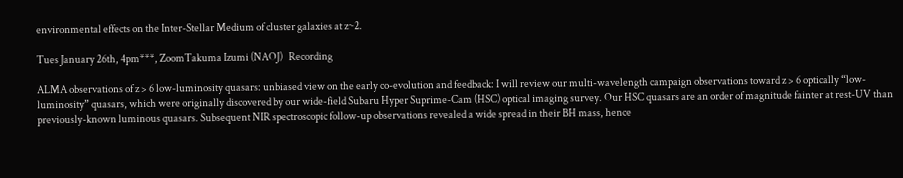environmental effects on the Inter-Stellar Medium of cluster galaxies at z~2.

Tues January 26th, 4pm***, ZoomTakuma Izumi (NAOJ)   Recording

ALMA observations of z > 6 low-luminosity quasars: unbiased view on the early co-evolution and feedback: I will review our multi-wavelength campaign observations toward z > 6 optically “low-luminosity” quasars, which were originally discovered by our wide-field Subaru Hyper Suprime-Cam (HSC) optical imaging survey. Our HSC quasars are an order of magnitude fainter at rest-UV than previously-known luminous quasars. Subsequent NIR spectroscopic follow-up observations revealed a wide spread in their BH mass, hence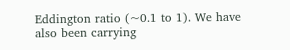Eddington ratio (~0.1 to 1). We have also been carrying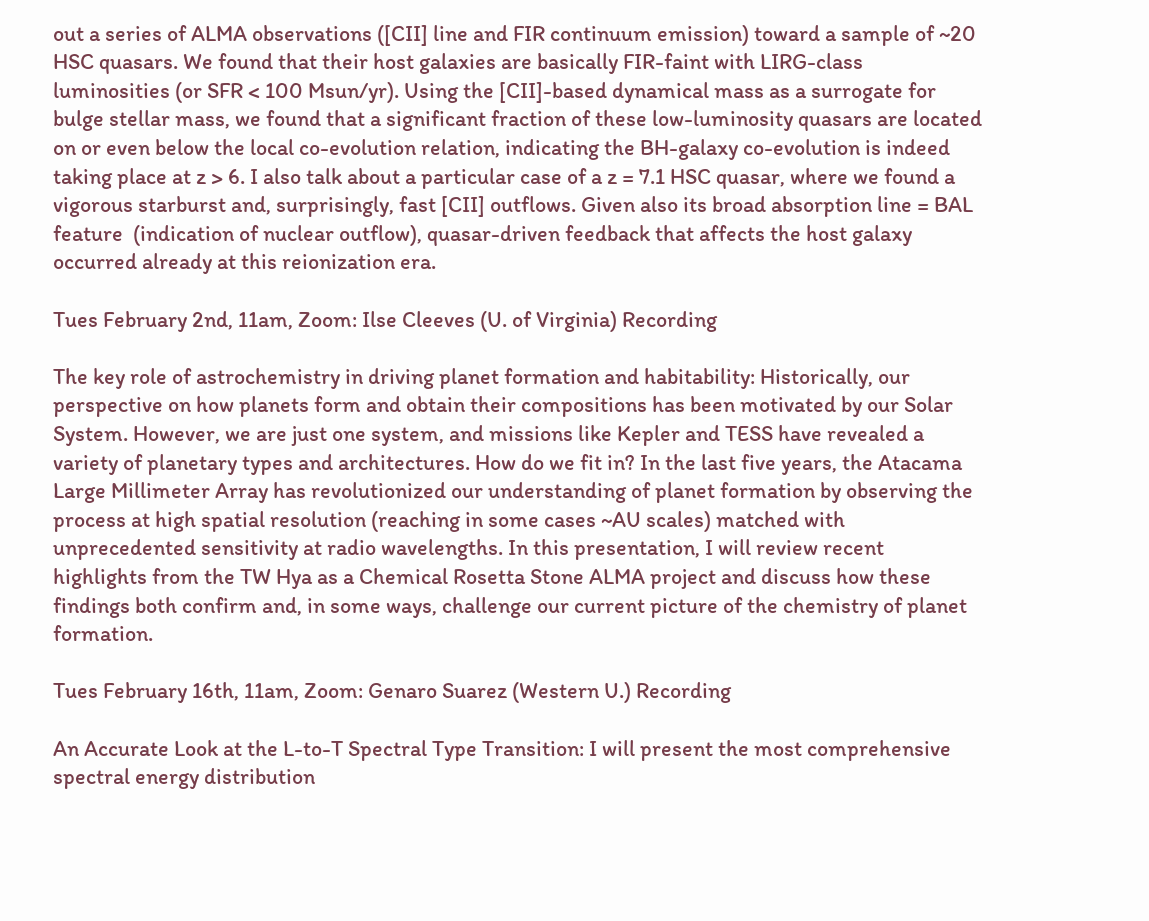out a series of ALMA observations ([CII] line and FIR continuum emission) toward a sample of ~20 HSC quasars. We found that their host galaxies are basically FIR-faint with LIRG-class luminosities (or SFR < 100 Msun/yr). Using the [CII]-based dynamical mass as a surrogate for bulge stellar mass, we found that a significant fraction of these low-luminosity quasars are located on or even below the local co-evolution relation, indicating the BH-galaxy co-evolution is indeed taking place at z > 6. I also talk about a particular case of a z = 7.1 HSC quasar, where we found a vigorous starburst and, surprisingly, fast [CII] outflows. Given also its broad absorption line = BAL feature  (indication of nuclear outflow), quasar-driven feedback that affects the host galaxy occurred already at this reionization era.

Tues February 2nd, 11am, Zoom: Ilse Cleeves (U. of Virginia) Recording

The key role of astrochemistry in driving planet formation and habitability: Historically, our perspective on how planets form and obtain their compositions has been motivated by our Solar System. However, we are just one system, and missions like Kepler and TESS have revealed a variety of planetary types and architectures. How do we fit in? In the last five years, the Atacama Large Millimeter Array has revolutionized our understanding of planet formation by observing the process at high spatial resolution (reaching in some cases ~AU scales) matched with unprecedented sensitivity at radio wavelengths. In this presentation, I will review recent highlights from the TW Hya as a Chemical Rosetta Stone ALMA project and discuss how these findings both confirm and, in some ways, challenge our current picture of the chemistry of planet formation.

Tues February 16th, 11am, Zoom: Genaro Suarez (Western U.) Recording

An Accurate Look at the L-to-T Spectral Type Transition: I will present the most comprehensive spectral energy distribution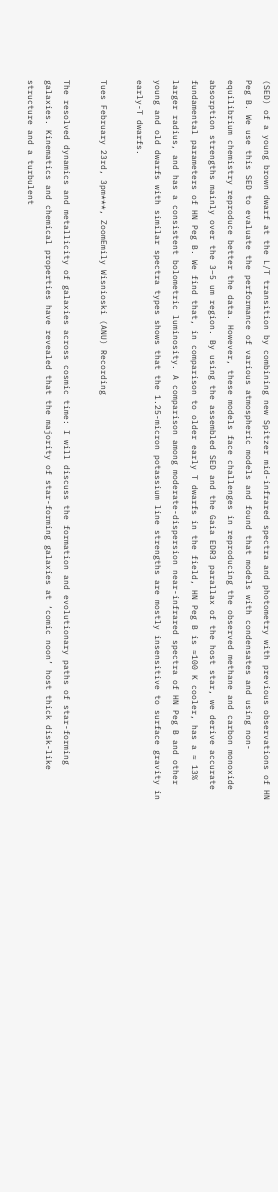(SED) of a young brown dwarf at the L/T transition by combining new Spitzer mid-infrared spectra and photometry with previous observations of HN Peg B. We use this SED to evaluate the performance of various atmospheric models and found that models with condensates and using non-equilibrium chemistry reproduce better the data. However, these models face challenges in reproducing the observed methane and carbon monoxide absorption strengths mainly over the 3–5 um region. By using the assembled SED and the Gaia EDR3 parallax of the host star, we derive accurate fundamental parameters of HN Peg B. We find that, in comparison to older early T dwarfs in the field, HN Peg B is ≈100 K cooler, has a ≈ 13% larger radius, and has a consistent bolometric luminosity. A comparison among moderate-dispersion near-infrared spectra of HN Peg B and other young and old dwarfs with similar spectra types shows that the 1.25-micron potassium line strengths are mostly insensitive to surface gravity in early-T dwarfs.

Tues February 23rd, 3pm***, ZoomEmily Wisnioski (ANU) Recording

The resolved dynamics and metallicity of galaxies across cosmic time: I will discuss the formation and evolutionary paths of star-forming galaxies. Kinematics and chemical properties have revealed that the majority of star-forming galaxies at ‘comic noon’ host thick disk-like structure and a turbulent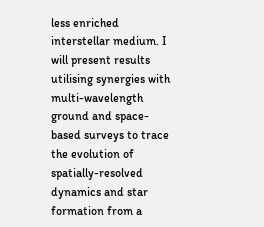less enriched interstellar medium. I will present results utilising synergies with multi-wavelength ground and space-based surveys to trace the evolution of spatially-resolved dynamics and star formation from a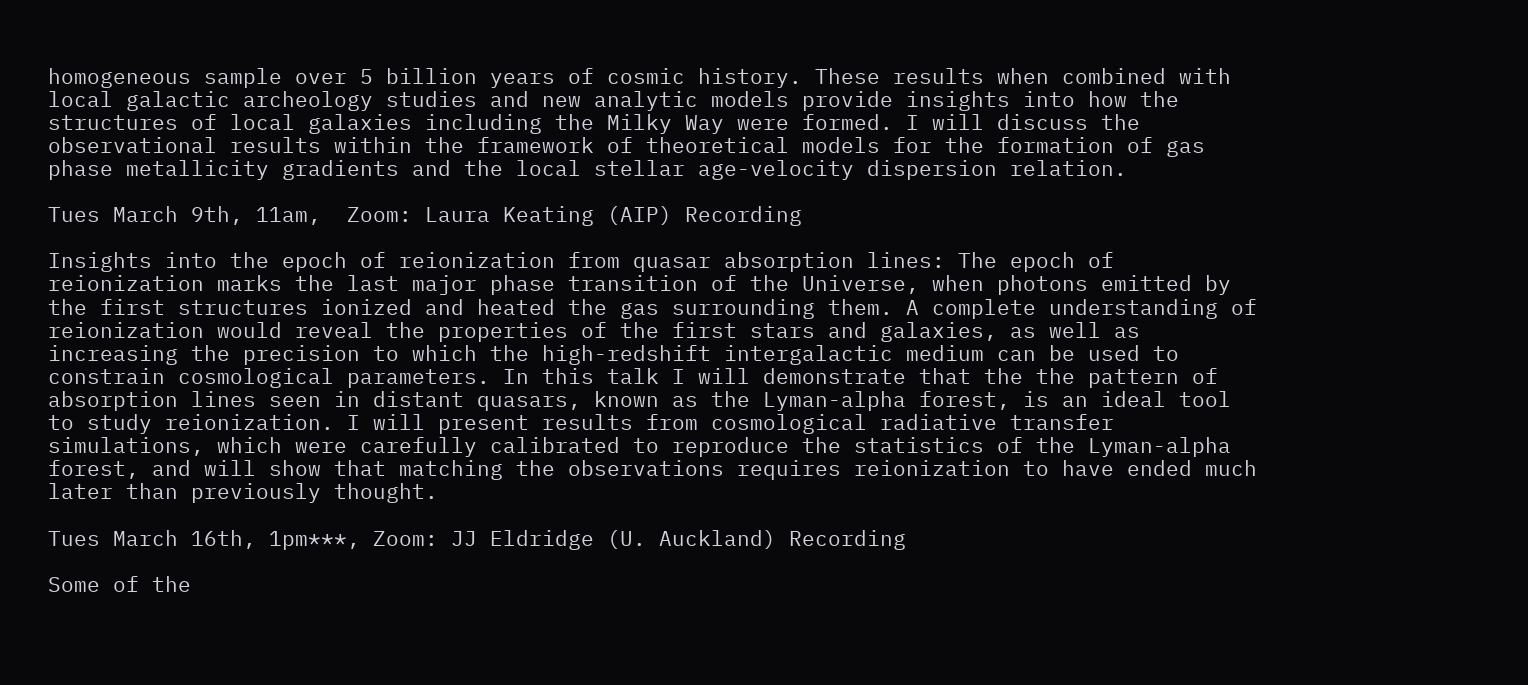homogeneous sample over 5 billion years of cosmic history. These results when combined with local galactic archeology studies and new analytic models provide insights into how the structures of local galaxies including the Milky Way were formed. I will discuss the observational results within the framework of theoretical models for the formation of gas phase metallicity gradients and the local stellar age-velocity dispersion relation.

Tues March 9th, 11am,  Zoom: Laura Keating (AIP) Recording

Insights into the epoch of reionization from quasar absorption lines: The epoch of reionization marks the last major phase transition of the Universe, when photons emitted by the first structures ionized and heated the gas surrounding them. A complete understanding of reionization would reveal the properties of the first stars and galaxies, as well as increasing the precision to which the high-redshift intergalactic medium can be used to constrain cosmological parameters. In this talk I will demonstrate that the the pattern of absorption lines seen in distant quasars, known as the Lyman-alpha forest, is an ideal tool to study reionization. I will present results from cosmological radiative transfer simulations, which were carefully calibrated to reproduce the statistics of the Lyman-alpha forest, and will show that matching the observations requires reionization to have ended much later than previously thought.

Tues March 16th, 1pm***, Zoom: JJ Eldridge (U. Auckland) Recording

Some of the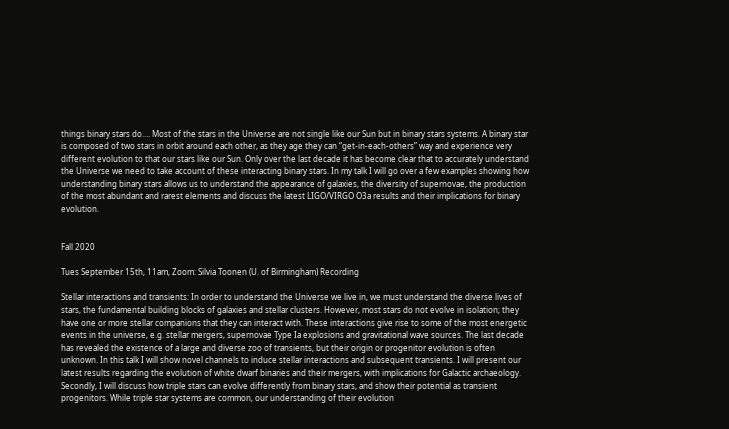things binary stars do…. Most of the stars in the Universe are not single like our Sun but in binary stars systems. A binary star is composed of two stars in orbit around each other, as they age they can “get-in-each-others” way and experience very different evolution to that our stars like our Sun. Only over the last decade it has become clear that to accurately understand the Universe we need to take account of these interacting binary stars. In my talk I will go over a few examples showing how understanding binary stars allows us to understand the appearance of galaxies, the diversity of supernovae, the production of the most abundant and rarest elements and discuss the latest LIGO/VIRGO O3a results and their implications for binary evolution.


Fall 2020

Tues September 15th, 11am, Zoom: Silvia Toonen (U. of Birmingham) Recording

Stellar interactions and transients: In order to understand the Universe we live in, we must understand the diverse lives of stars, the fundamental building blocks of galaxies and stellar clusters. However, most stars do not evolve in isolation; they have one or more stellar companions that they can interact with. These interactions give rise to some of the most energetic events in the universe, e.g. stellar mergers, supernovae Type Ia explosions and gravitational wave sources. The last decade has revealed the existence of a large and diverse zoo of transients, but their origin or progenitor evolution is often unknown. In this talk I will show novel channels to induce stellar interactions and subsequent transients. I will present our latest results regarding the evolution of white dwarf binaries and their mergers, with implications for Galactic archaeology. Secondly, I will discuss how triple stars can evolve differently from binary stars, and show their potential as transient progenitors. While triple star systems are common, our understanding of their evolution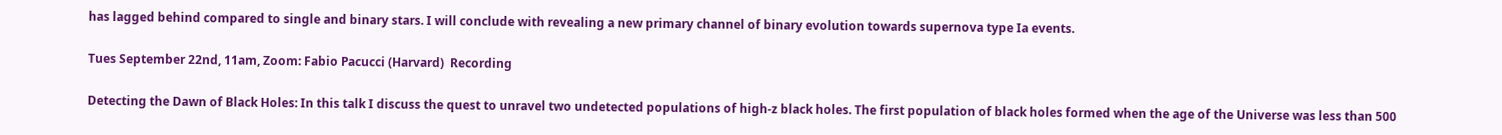has lagged behind compared to single and binary stars. I will conclude with revealing a new primary channel of binary evolution towards supernova type Ia events.

Tues September 22nd, 11am, Zoom: Fabio Pacucci (Harvard)  Recording

Detecting the Dawn of Black Holes: In this talk I discuss the quest to unravel two undetected populations of high-z black holes. The first population of black holes formed when the age of the Universe was less than 500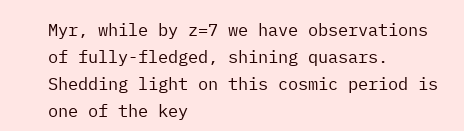Myr, while by z=7 we have observations of fully-fledged, shining quasars. Shedding light on this cosmic period is one of the key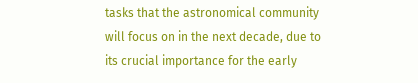tasks that the astronomical community will focus on in the next decade, due to its crucial importance for the early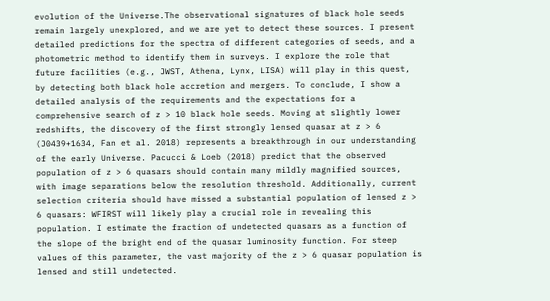evolution of the Universe.The observational signatures of black hole seeds remain largely unexplored, and we are yet to detect these sources. I present detailed predictions for the spectra of different categories of seeds, and a photometric method to identify them in surveys. I explore the role that future facilities (e.g., JWST, Athena, Lynx, LISA) will play in this quest, by detecting both black hole accretion and mergers. To conclude, I show a detailed analysis of the requirements and the expectations for a comprehensive search of z > 10 black hole seeds. Moving at slightly lower redshifts, the discovery of the first strongly lensed quasar at z > 6 (J0439+1634, Fan et al. 2018) represents a breakthrough in our understanding of the early Universe. Pacucci & Loeb (2018) predict that the observed population of z > 6 quasars should contain many mildly magnified sources, with image separations below the resolution threshold. Additionally, current selection criteria should have missed a substantial population of lensed z > 6 quasars: WFIRST will likely play a crucial role in revealing this population. I estimate the fraction of undetected quasars as a function of the slope of the bright end of the quasar luminosity function. For steep values of this parameter, the vast majority of the z > 6 quasar population is lensed and still undetected.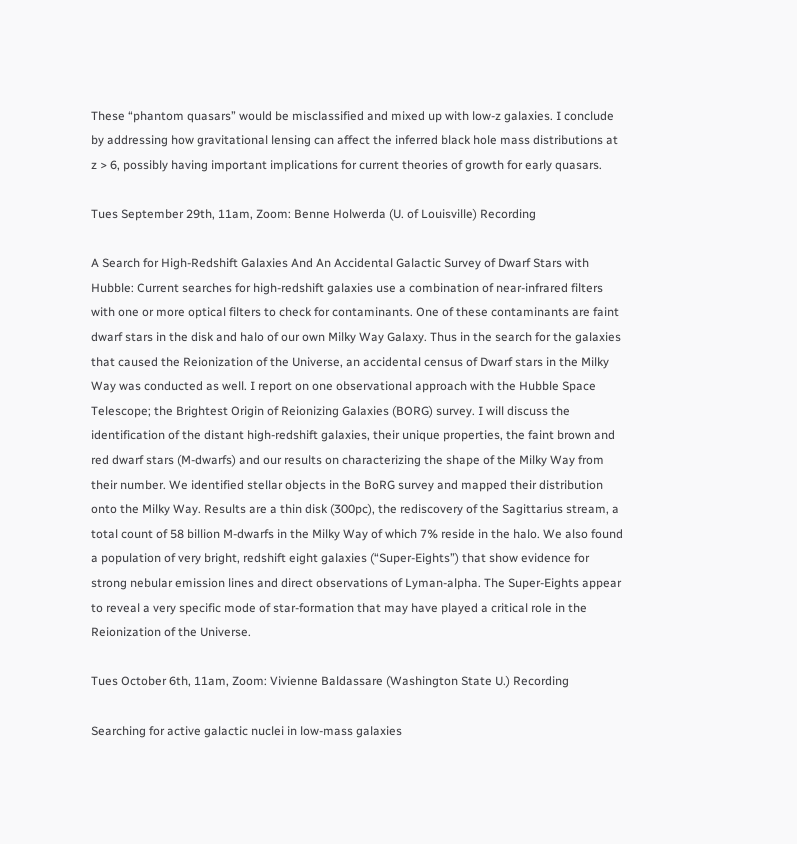These “phantom quasars” would be misclassified and mixed up with low-z galaxies. I conclude by addressing how gravitational lensing can affect the inferred black hole mass distributions at z > 6, possibly having important implications for current theories of growth for early quasars.

Tues September 29th, 11am, Zoom: Benne Holwerda (U. of Louisville) Recording

A Search for High-Redshift Galaxies And An Accidental Galactic Survey of Dwarf Stars with Hubble: Current searches for high-redshift galaxies use a combination of near-infrared filters with one or more optical filters to check for contaminants. One of these contaminants are faint dwarf stars in the disk and halo of our own Milky Way Galaxy. Thus in the search for the galaxies that caused the Reionization of the Universe, an accidental census of Dwarf stars in the Milky Way was conducted as well. I report on one observational approach with the Hubble Space Telescope; the Brightest Origin of Reionizing Galaxies (BORG) survey. I will discuss the identification of the distant high-redshift galaxies, their unique properties, the faint brown and red dwarf stars (M-dwarfs) and our results on characterizing the shape of the Milky Way from their number. We identified stellar objects in the BoRG survey and mapped their distribution onto the Milky Way. Results are a thin disk (300pc), the rediscovery of the Sagittarius stream, a total count of 58 billion M-dwarfs in the Milky Way of which 7% reside in the halo. We also found a population of very bright, redshift eight galaxies (“Super-Eights”) that show evidence for strong nebular emission lines and direct observations of Lyman-alpha. The Super-Eights appear to reveal a very specific mode of star-formation that may have played a critical role in the Reionization of the Universe.

Tues October 6th, 11am, Zoom: Vivienne Baldassare (Washington State U.) Recording

Searching for active galactic nuclei in low-mass galaxies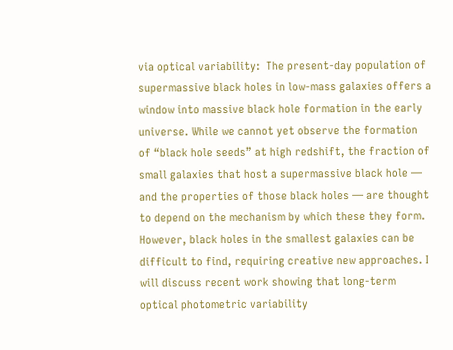via optical variability:  The present-day population of supermassive black holes in low-mass galaxies offers a window into massive black hole formation in the early universe. While we cannot yet observe the formation of “black hole seeds” at high redshift, the fraction of small galaxies that host a supermassive black hole — and the properties of those black holes — are thought to depend on the mechanism by which these they form. However, black holes in the smallest galaxies can be difficult to find, requiring creative new approaches. I will discuss recent work showing that long-term optical photometric variability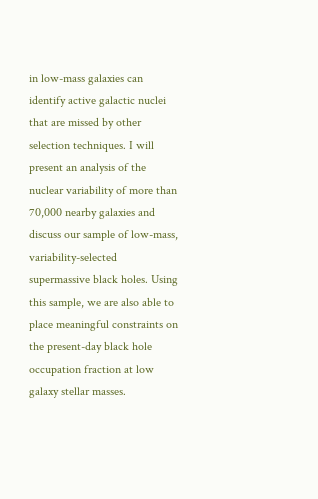in low-mass galaxies can identify active galactic nuclei that are missed by other selection techniques. I will present an analysis of the nuclear variability of more than 70,000 nearby galaxies and discuss our sample of low-mass, variability-selected supermassive black holes. Using this sample, we are also able to place meaningful constraints on the present-day black hole occupation fraction at low galaxy stellar masses.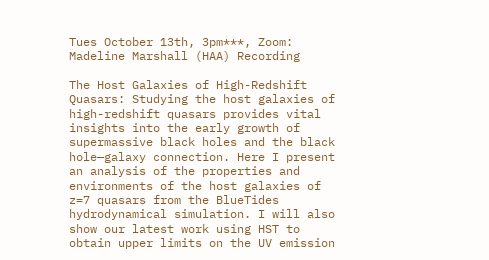Tues October 13th, 3pm***, Zoom: Madeline Marshall (HAA) Recording

The Host Galaxies of High-Redshift Quasars: Studying the host galaxies of high-redshift quasars provides vital insights into the early growth of supermassive black holes and the black hole—galaxy connection. Here I present an analysis of the properties and environments of the host galaxies of z=7 quasars from the BlueTides hydrodynamical simulation. I will also show our latest work using HST to obtain upper limits on the UV emission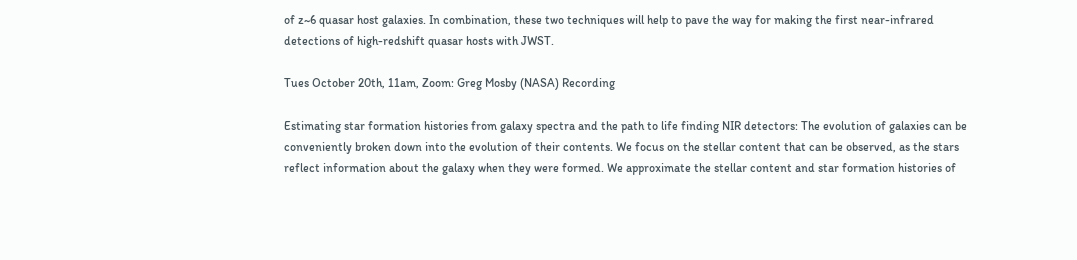of z~6 quasar host galaxies. In combination, these two techniques will help to pave the way for making the first near-infrared detections of high-redshift quasar hosts with JWST.

Tues October 20th, 11am, Zoom: Greg Mosby (NASA) Recording

Estimating star formation histories from galaxy spectra and the path to life finding NIR detectors: The evolution of galaxies can be conveniently broken down into the evolution of their contents. We focus on the stellar content that can be observed, as the stars reflect information about the galaxy when they were formed. We approximate the stellar content and star formation histories of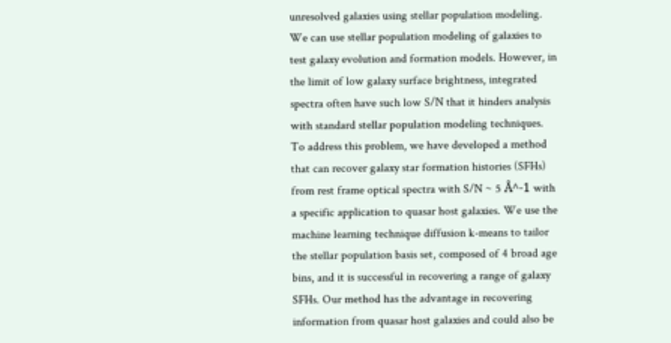unresolved galaxies using stellar population modeling. We can use stellar population modeling of galaxies to test galaxy evolution and formation models. However, in the limit of low galaxy surface brightness, integrated spectra often have such low S/N that it hinders analysis with standard stellar population modeling techniques. To address this problem, we have developed a method that can recover galaxy star formation histories (SFHs) from rest frame optical spectra with S/N ~ 5 Å^-1 with a specific application to quasar host galaxies. We use the machine learning technique diffusion k-means to tailor the stellar population basis set, composed of 4 broad age bins, and it is successful in recovering a range of galaxy SFHs. Our method has the advantage in recovering information from quasar host galaxies and could also be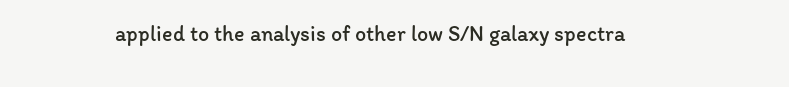applied to the analysis of other low S/N galaxy spectra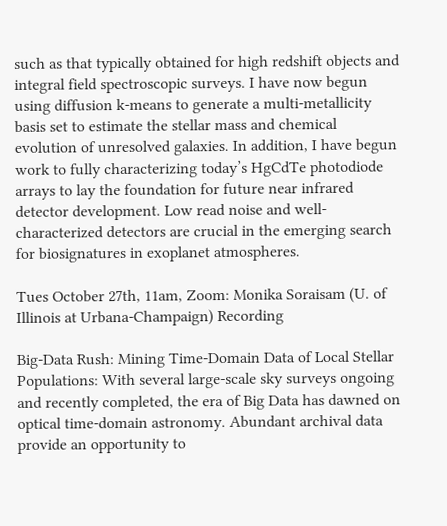such as that typically obtained for high redshift objects and integral field spectroscopic surveys. I have now begun using diffusion k-means to generate a multi-metallicity basis set to estimate the stellar mass and chemical evolution of unresolved galaxies. In addition, I have begun work to fully characterizing today’s HgCdTe photodiode arrays to lay the foundation for future near infrared detector development. Low read noise and well-characterized detectors are crucial in the emerging search for biosignatures in exoplanet atmospheres.

Tues October 27th, 11am, Zoom: Monika Soraisam (U. of Illinois at Urbana-Champaign) Recording

Big-Data Rush: Mining Time-Domain Data of Local Stellar Populations: With several large-scale sky surveys ongoing and recently completed, the era of Big Data has dawned on optical time-domain astronomy. Abundant archival data provide an opportunity to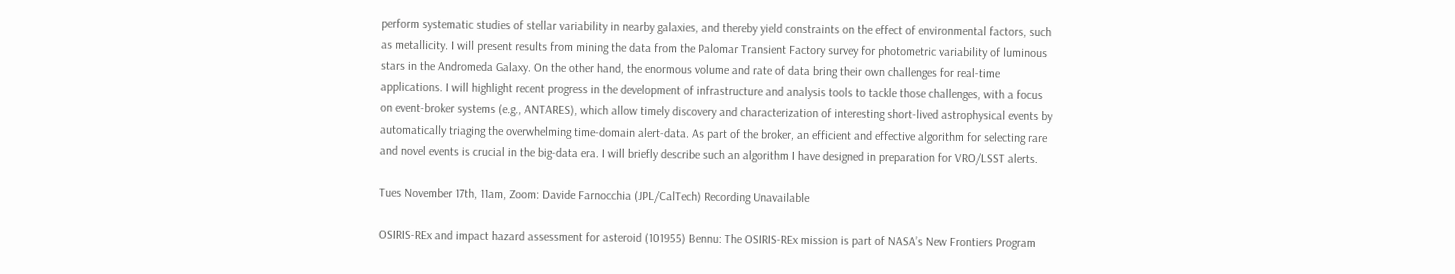perform systematic studies of stellar variability in nearby galaxies, and thereby yield constraints on the effect of environmental factors, such as metallicity. I will present results from mining the data from the Palomar Transient Factory survey for photometric variability of luminous stars in the Andromeda Galaxy. On the other hand, the enormous volume and rate of data bring their own challenges for real-time applications. I will highlight recent progress in the development of infrastructure and analysis tools to tackle those challenges, with a focus on event-broker systems (e.g., ANTARES), which allow timely discovery and characterization of interesting short-lived astrophysical events by automatically triaging the overwhelming time-domain alert-data. As part of the broker, an efficient and effective algorithm for selecting rare and novel events is crucial in the big-data era. I will briefly describe such an algorithm I have designed in preparation for VRO/LSST alerts.

Tues November 17th, 11am, Zoom: Davide Farnocchia (JPL/CalTech) Recording Unavailable

OSIRIS-REx and impact hazard assessment for asteroid (101955) Bennu: The OSIRIS-REx mission is part of NASA’s New Frontiers Program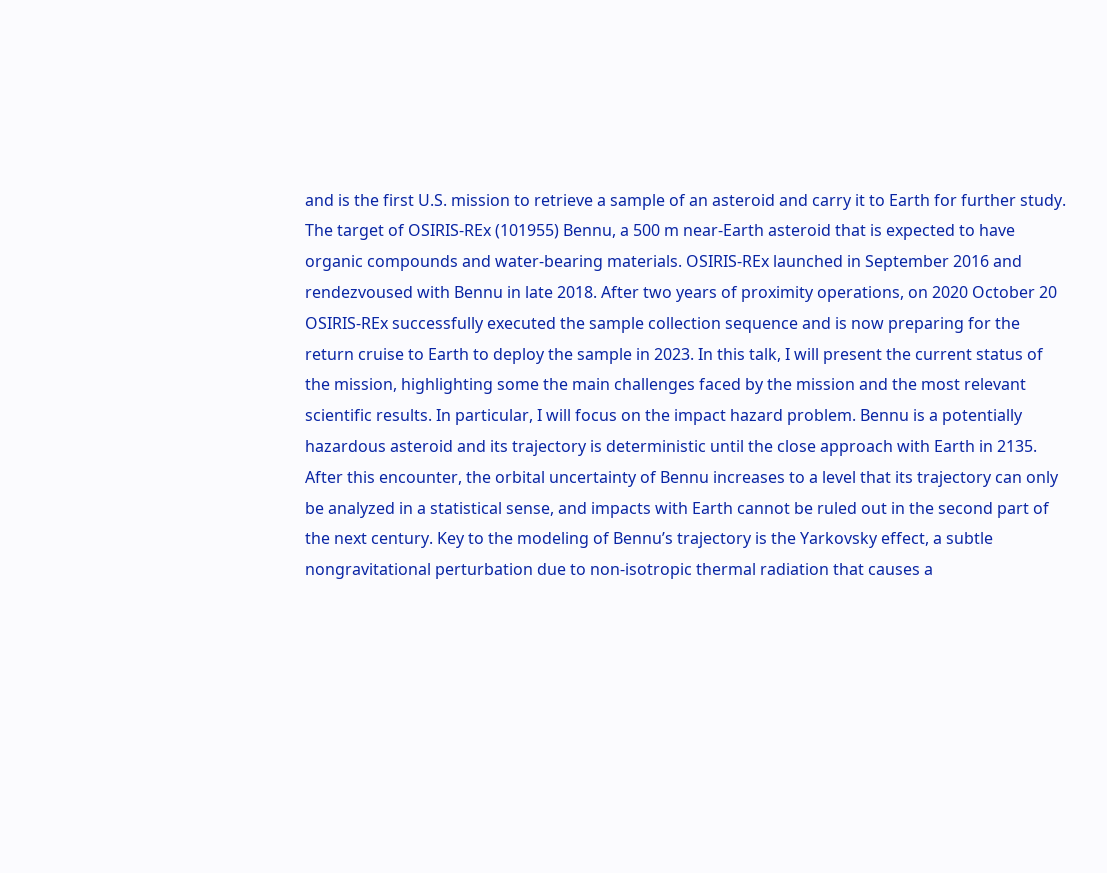and is the first U.S. mission to retrieve a sample of an asteroid and carry it to Earth for further study. The target of OSIRIS-REx (101955) Bennu, a 500 m near-Earth asteroid that is expected to have organic compounds and water-bearing materials. OSIRIS-REx launched in September 2016 and rendezvoused with Bennu in late 2018. After two years of proximity operations, on 2020 October 20 OSIRIS-REx successfully executed the sample collection sequence and is now preparing for the return cruise to Earth to deploy the sample in 2023. In this talk, I will present the current status of the mission, highlighting some the main challenges faced by the mission and the most relevant scientific results. In particular, I will focus on the impact hazard problem. Bennu is a potentially hazardous asteroid and its trajectory is deterministic until the close approach with Earth in 2135. After this encounter, the orbital uncertainty of Bennu increases to a level that its trajectory can only be analyzed in a statistical sense, and impacts with Earth cannot be ruled out in the second part of the next century. Key to the modeling of Bennu’s trajectory is the Yarkovsky effect, a subtle nongravitational perturbation due to non-isotropic thermal radiation that causes a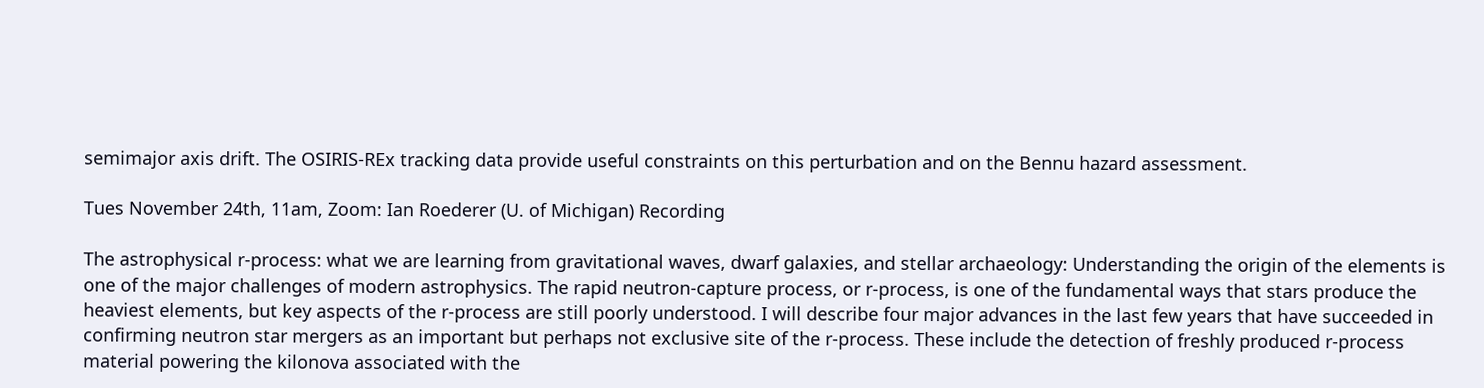semimajor axis drift. The OSIRIS-REx tracking data provide useful constraints on this perturbation and on the Bennu hazard assessment.

Tues November 24th, 11am, Zoom: Ian Roederer (U. of Michigan) Recording

The astrophysical r-process: what we are learning from gravitational waves, dwarf galaxies, and stellar archaeology: Understanding the origin of the elements is one of the major challenges of modern astrophysics. The rapid neutron-capture process, or r-process, is one of the fundamental ways that stars produce the heaviest elements, but key aspects of the r-process are still poorly understood. I will describe four major advances in the last few years that have succeeded in confirming neutron star mergers as an important but perhaps not exclusive site of the r-process. These include the detection of freshly produced r-process material powering the kilonova associated with the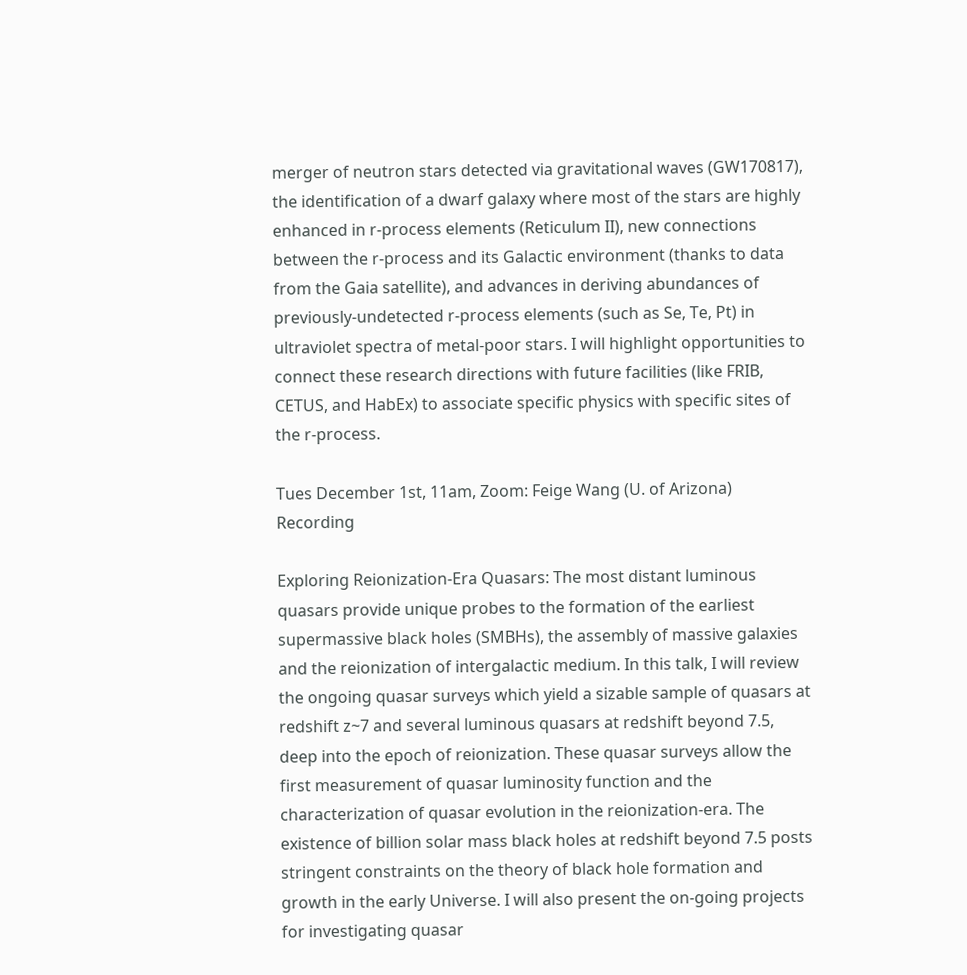merger of neutron stars detected via gravitational waves (GW170817), the identification of a dwarf galaxy where most of the stars are highly enhanced in r-process elements (Reticulum II), new connections between the r-process and its Galactic environment (thanks to data from the Gaia satellite), and advances in deriving abundances of previously-undetected r-process elements (such as Se, Te, Pt) in ultraviolet spectra of metal-poor stars. I will highlight opportunities to connect these research directions with future facilities (like FRIB, CETUS, and HabEx) to associate specific physics with specific sites of the r-process.

Tues December 1st, 11am, Zoom: Feige Wang (U. of Arizona)  Recording

Exploring Reionization-Era Quasars: The most distant luminous quasars provide unique probes to the formation of the earliest supermassive black holes (SMBHs), the assembly of massive galaxies and the reionization of intergalactic medium. In this talk, I will review the ongoing quasar surveys which yield a sizable sample of quasars at redshift z~7 and several luminous quasars at redshift beyond 7.5, deep into the epoch of reionization. These quasar surveys allow the first measurement of quasar luminosity function and the characterization of quasar evolution in the reionization-era. The existence of billion solar mass black holes at redshift beyond 7.5 posts stringent constraints on the theory of black hole formation and growth in the early Universe. I will also present the on-going projects for investigating quasar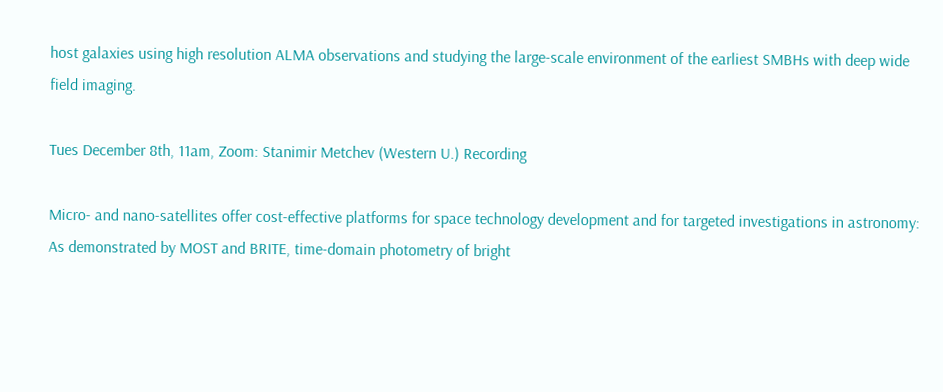host galaxies using high resolution ALMA observations and studying the large-scale environment of the earliest SMBHs with deep wide field imaging.

Tues December 8th, 11am, Zoom: Stanimir Metchev (Western U.) Recording

Micro- and nano-satellites offer cost-effective platforms for space technology development and for targeted investigations in astronomy: As demonstrated by MOST and BRITE, time-domain photometry of bright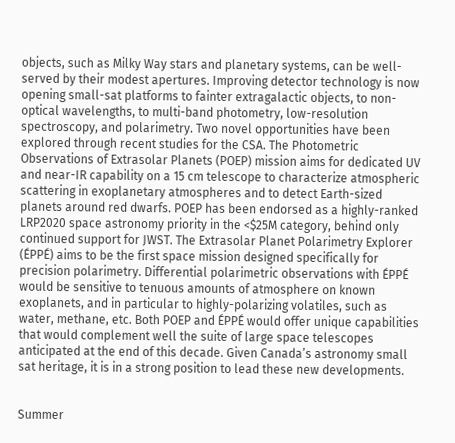objects, such as Milky Way stars and planetary systems, can be well-served by their modest apertures. Improving detector technology is now opening small-sat platforms to fainter extragalactic objects, to non-optical wavelengths, to multi-band photometry, low-resolution spectroscopy, and polarimetry. Two novel opportunities have been explored through recent studies for the CSA. The Photometric Observations of Extrasolar Planets (POEP) mission aims for dedicated UV and near-IR capability on a 15 cm telescope to characterize atmospheric scattering in exoplanetary atmospheres and to detect Earth-sized planets around red dwarfs. POEP has been endorsed as a highly-ranked LRP2020 space astronomy priority in the <$25M category, behind only continued support for JWST. The Extrasolar Planet Polarimetry Explorer (ÉPPÉ) aims to be the first space mission designed specifically for precision polarimetry. Differential polarimetric observations with ÉPPÉ would be sensitive to tenuous amounts of atmosphere on known exoplanets, and in particular to highly-polarizing volatiles, such as water, methane, etc. Both POEP and ÉPPÉ would offer unique capabilities that would complement well the suite of large space telescopes anticipated at the end of this decade. Given Canada’s astronomy small sat heritage, it is in a strong position to lead these new developments.


Summer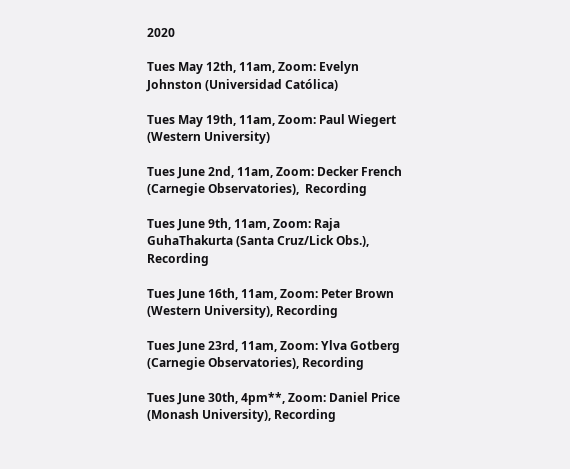2020

Tues May 12th, 11am, Zoom: Evelyn Johnston (Universidad Católica)

Tues May 19th, 11am, Zoom: Paul Wiegert (Western University)

Tues June 2nd, 11am, Zoom: Decker French  (Carnegie Observatories),  Recording

Tues June 9th, 11am, Zoom: Raja GuhaThakurta (Santa Cruz/Lick Obs.), Recording

Tues June 16th, 11am, Zoom: Peter Brown (Western University), Recording

Tues June 23rd, 11am, Zoom: Ylva Gotberg (Carnegie Observatories), Recording

Tues June 30th, 4pm**, Zoom: Daniel Price (Monash University), Recording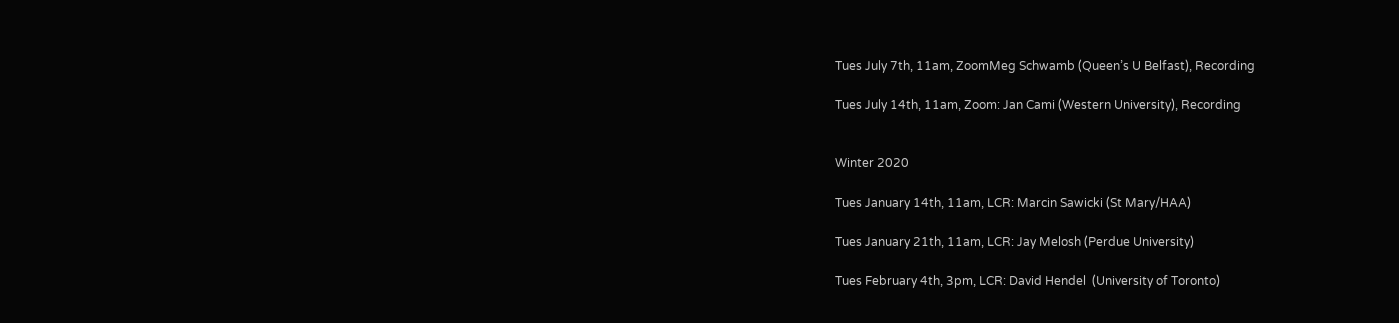Tues July 7th, 11am, ZoomMeg Schwamb (Queen’s U Belfast), Recording

Tues July 14th, 11am, Zoom: Jan Cami (Western University), Recording


Winter 2020

Tues January 14th, 11am, LCR: Marcin Sawicki (St Mary/HAA)

Tues January 21th, 11am, LCR: Jay Melosh (Perdue University)

Tues February 4th, 3pm, LCR: David Hendel  (University of Toronto)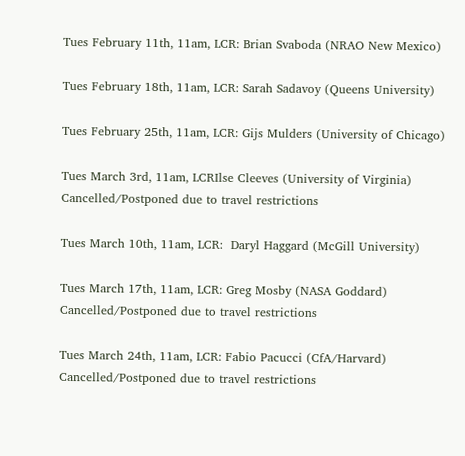Tues February 11th, 11am, LCR: Brian Svaboda (NRAO New Mexico)

Tues February 18th, 11am, LCR: Sarah Sadavoy (Queens University)

Tues February 25th, 11am, LCR: Gijs Mulders (University of Chicago)

Tues March 3rd, 11am, LCRIlse Cleeves (University of Virginia) Cancelled/Postponed due to travel restrictions

Tues March 10th, 11am, LCR:  Daryl Haggard (McGill University)

Tues March 17th, 11am, LCR: Greg Mosby (NASA Goddard) Cancelled/Postponed due to travel restrictions

Tues March 24th, 11am, LCR: Fabio Pacucci (CfA/Harvard) Cancelled/Postponed due to travel restrictions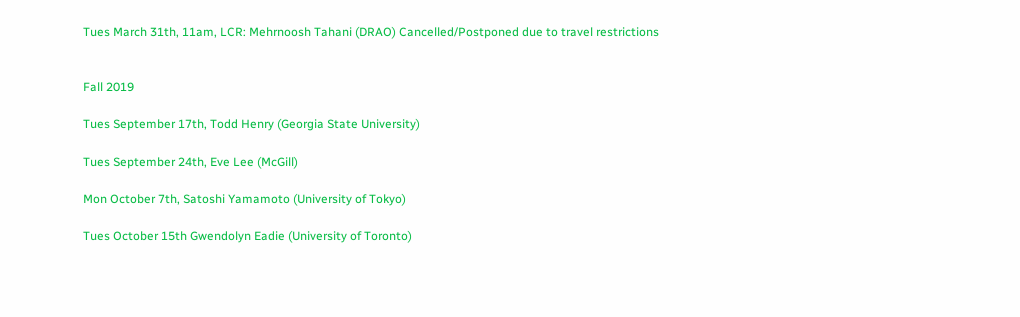Tues March 31th, 11am, LCR: Mehrnoosh Tahani (DRAO) Cancelled/Postponed due to travel restrictions


Fall 2019

Tues September 17th, Todd Henry (Georgia State University)

Tues September 24th, Eve Lee (McGill)

Mon October 7th, Satoshi Yamamoto (University of Tokyo)

Tues October 15th Gwendolyn Eadie (University of Toronto)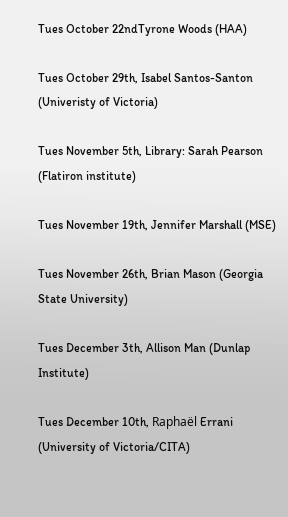Tues October 22ndTyrone Woods (HAA)

Tues October 29th, Isabel Santos-Santon (Univeristy of Victoria)

Tues November 5th, Library: Sarah Pearson (Flatiron institute)

Tues November 19th, Jennifer Marshall (MSE)

Tues November 26th, Brian Mason (Georgia State University)

Tues December 3th, Allison Man (Dunlap Institute)

Tues December 10th, Raphaël Errani (University of Victoria/CITA)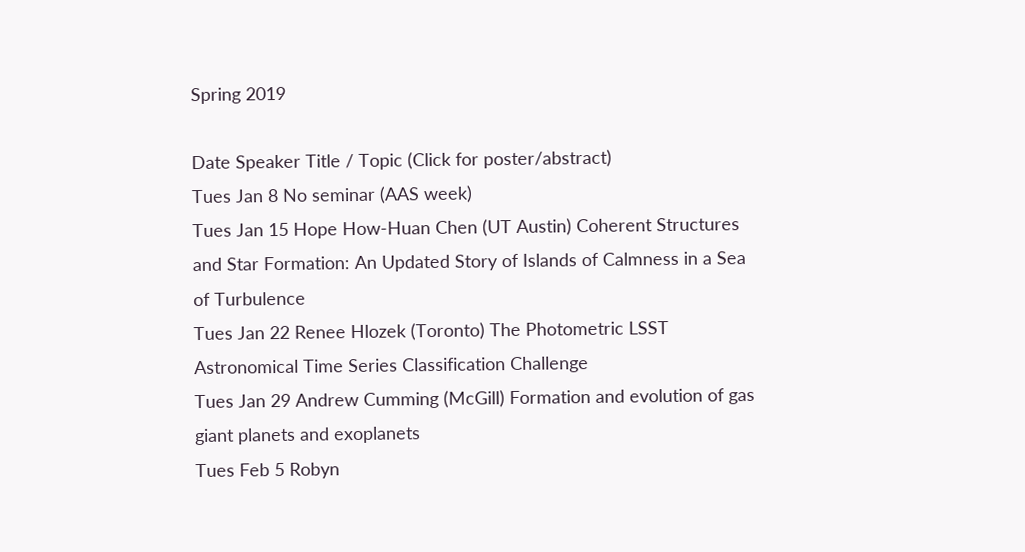Spring 2019

Date Speaker Title / Topic (Click for poster/abstract)
Tues Jan 8 No seminar (AAS week)
Tues Jan 15 Hope How-Huan Chen (UT Austin) Coherent Structures and Star Formation: An Updated Story of Islands of Calmness in a Sea of Turbulence
Tues Jan 22 Renee Hlozek (Toronto) The Photometric LSST Astronomical Time Series Classification Challenge
Tues Jan 29 Andrew Cumming (McGill) Formation and evolution of gas giant planets and exoplanets
Tues Feb 5 Robyn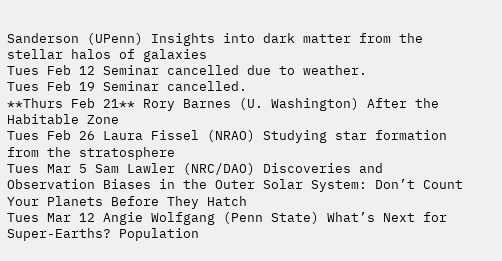Sanderson (UPenn) Insights into dark matter from the stellar halos of galaxies
Tues Feb 12 Seminar cancelled due to weather.
Tues Feb 19 Seminar cancelled.
**Thurs Feb 21** Rory Barnes (U. Washington) After the Habitable Zone
Tues Feb 26 Laura Fissel (NRAO) Studying star formation from the stratosphere
Tues Mar 5 Sam Lawler (NRC/DAO) Discoveries and Observation Biases in the Outer Solar System: Don’t Count Your Planets Before They Hatch
Tues Mar 12 Angie Wolfgang (Penn State) What’s Next for Super-Earths? Population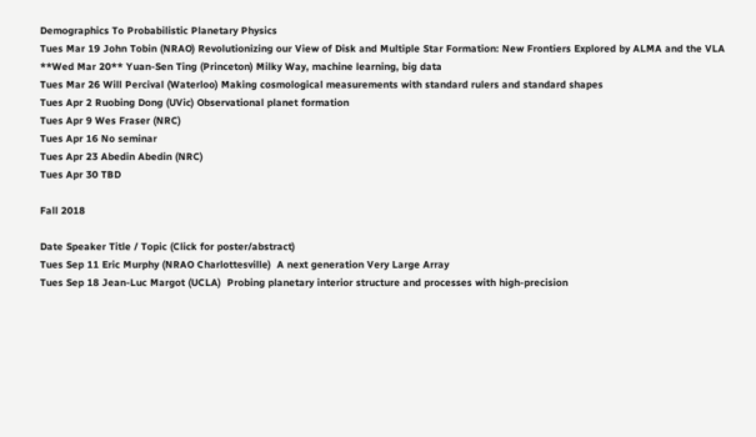Demographics To Probabilistic Planetary Physics
Tues Mar 19 John Tobin (NRAO) Revolutionizing our View of Disk and Multiple Star Formation: New Frontiers Explored by ALMA and the VLA
**Wed Mar 20** Yuan-Sen Ting (Princeton) Milky Way, machine learning, big data
Tues Mar 26 Will Percival (Waterloo) Making cosmological measurements with standard rulers and standard shapes
Tues Apr 2 Ruobing Dong (UVic) Observational planet formation
Tues Apr 9 Wes Fraser (NRC)
Tues Apr 16 No seminar
Tues Apr 23 Abedin Abedin (NRC)
Tues Apr 30 TBD

Fall 2018

Date Speaker Title / Topic (Click for poster/abstract)
Tues Sep 11 Eric Murphy (NRAO Charlottesville)  A next generation Very Large Array
Tues Sep 18 Jean-Luc Margot (UCLA)  Probing planetary interior structure and processes with high-precision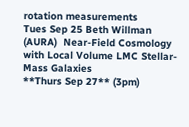rotation measurements
Tues Sep 25 Beth Willman (AURA)  Near-Field Cosmology with Local Volume LMC Stellar-Mass Galaxies
**Thurs Sep 27** (3pm)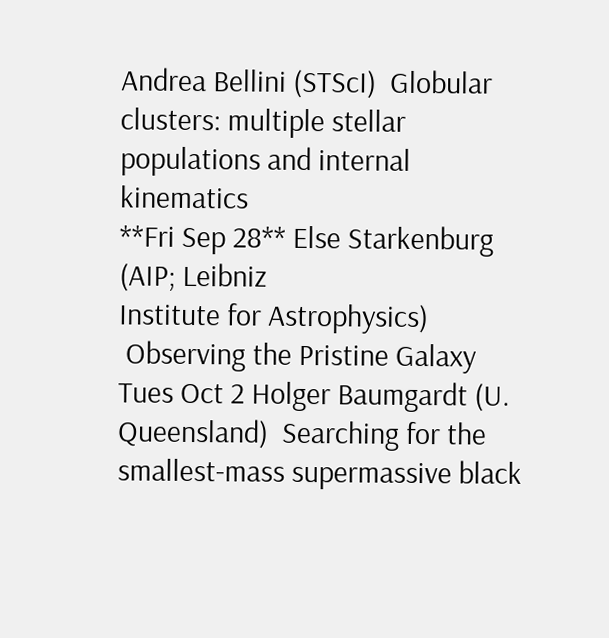Andrea Bellini (STScI)  Globular clusters: multiple stellar populations and internal kinematics
**Fri Sep 28** Else Starkenburg (AIP; Leibniz
Institute for Astrophysics)
 Observing the Pristine Galaxy
Tues Oct 2 Holger Baumgardt (U. Queensland)  Searching for the smallest-mass supermassive black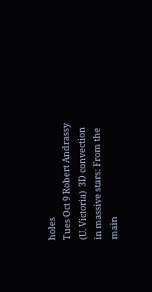holes
Tues Oct 9 Robert Andrassy (U. Victoria)  3D convection in massive stars: From the main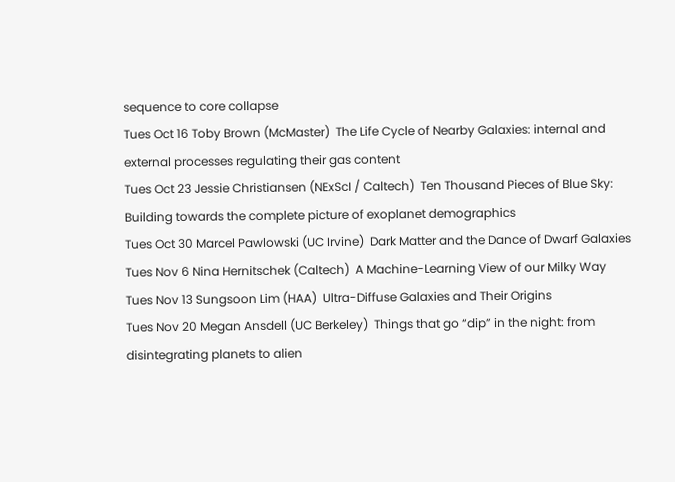sequence to core collapse
Tues Oct 16 Toby Brown (McMaster)  The Life Cycle of Nearby Galaxies: internal and external processes regulating their gas content
Tues Oct 23 Jessie Christiansen (NExScI / Caltech)  Ten Thousand Pieces of Blue Sky: Building towards the complete picture of exoplanet demographics
Tues Oct 30 Marcel Pawlowski (UC Irvine)  Dark Matter and the Dance of Dwarf Galaxies
Tues Nov 6 Nina Hernitschek (Caltech)  A Machine-Learning View of our Milky Way
Tues Nov 13 Sungsoon Lim (HAA)  Ultra-Diffuse Galaxies and Their Origins
Tues Nov 20 Megan Ansdell (UC Berkeley)  Things that go “dip” in the night: from disintegrating planets to alien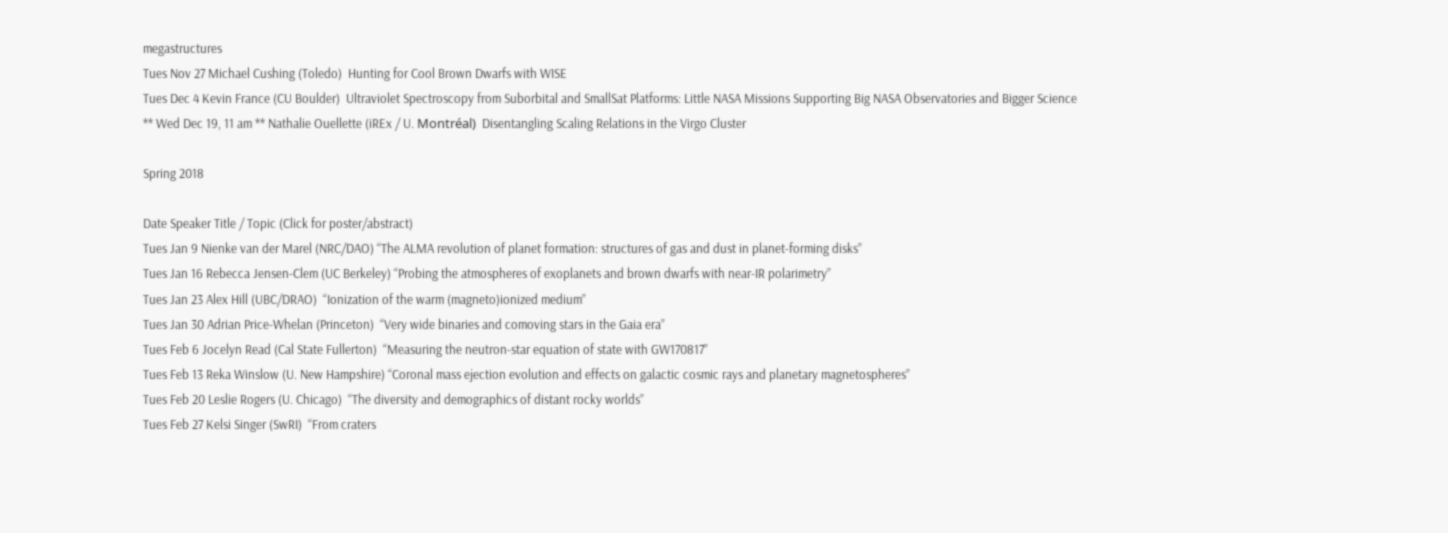megastructures
Tues Nov 27 Michael Cushing (Toledo)  Hunting for Cool Brown Dwarfs with WISE
Tues Dec 4 Kevin France (CU Boulder)  Ultraviolet Spectroscopy from Suborbital and SmallSat Platforms: Little NASA Missions Supporting Big NASA Observatories and Bigger Science
** Wed Dec 19, 11 am ** Nathalie Ouellette (iREx / U. Montréal)  Disentangling Scaling Relations in the Virgo Cluster

Spring 2018

Date Speaker Title / Topic (Click for poster/abstract)
Tues Jan 9 Nienke van der Marel (NRC/DAO) “The ALMA revolution of planet formation: structures of gas and dust in planet-forming disks”
Tues Jan 16 Rebecca Jensen-Clem (UC Berkeley) “Probing the atmospheres of exoplanets and brown dwarfs with near-IR polarimetry”
Tues Jan 23 Alex Hill (UBC/DRAO)  “Ionization of the warm (magneto)ionized medium”
Tues Jan 30 Adrian Price-Whelan (Princeton)  “Very wide binaries and comoving stars in the Gaia era”
Tues Feb 6 Jocelyn Read (Cal State Fullerton)  “Measuring the neutron-star equation of state with GW170817”
Tues Feb 13 Reka Winslow (U. New Hampshire) “Coronal mass ejection evolution and effects on galactic cosmic rays and planetary magnetospheres”
Tues Feb 20 Leslie Rogers (U. Chicago)  “The diversity and demographics of distant rocky worlds”
Tues Feb 27 Kelsi Singer (SwRI)  “From craters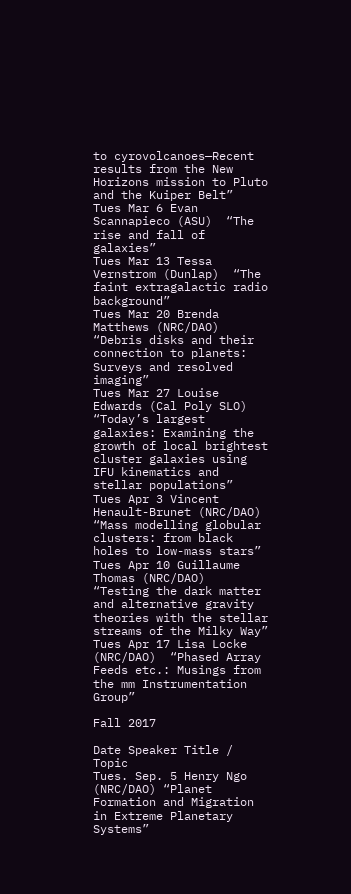to cyrovolcanoes—Recent results from the New Horizons mission to Pluto and the Kuiper Belt”
Tues Mar 6 Evan Scannapieco (ASU)  “The rise and fall of galaxies”
Tues Mar 13 Tessa Vernstrom (Dunlap)  “The faint extragalactic radio background”
Tues Mar 20 Brenda Matthews (NRC/DAO)  “Debris disks and their connection to planets: Surveys and resolved imaging”
Tues Mar 27 Louise Edwards (Cal Poly SLO)  “Today’s largest galaxies: Examining the growth of local brightest cluster galaxies using IFU kinematics and stellar populations”
Tues Apr 3 Vincent Henault-Brunet (NRC/DAO)  “Mass modelling globular clusters: from black holes to low-mass stars”
Tues Apr 10 Guillaume Thomas (NRC/DAO)  “Testing the dark matter and alternative gravity theories with the stellar streams of the Milky Way”
Tues Apr 17 Lisa Locke (NRC/DAO)  “Phased Array Feeds etc.: Musings from the mm Instrumentation Group”

Fall 2017

Date Speaker Title / Topic
Tues. Sep. 5 Henry Ngo (NRC/DAO) “Planet Formation and Migration in Extreme Planetary Systems”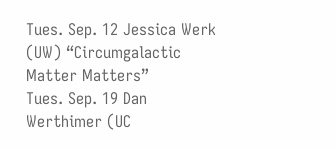Tues. Sep. 12 Jessica Werk (UW) “Circumgalactic Matter Matters”
Tues. Sep. 19 Dan Werthimer (UC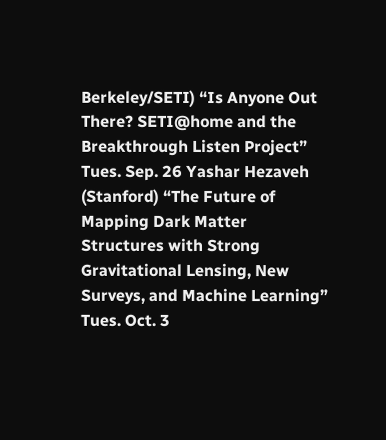Berkeley/SETI) “Is Anyone Out There? SETI@home and the Breakthrough Listen Project”
Tues. Sep. 26 Yashar Hezaveh (Stanford) “The Future of Mapping Dark Matter Structures with Strong Gravitational Lensing, New Surveys, and Machine Learning”
Tues. Oct. 3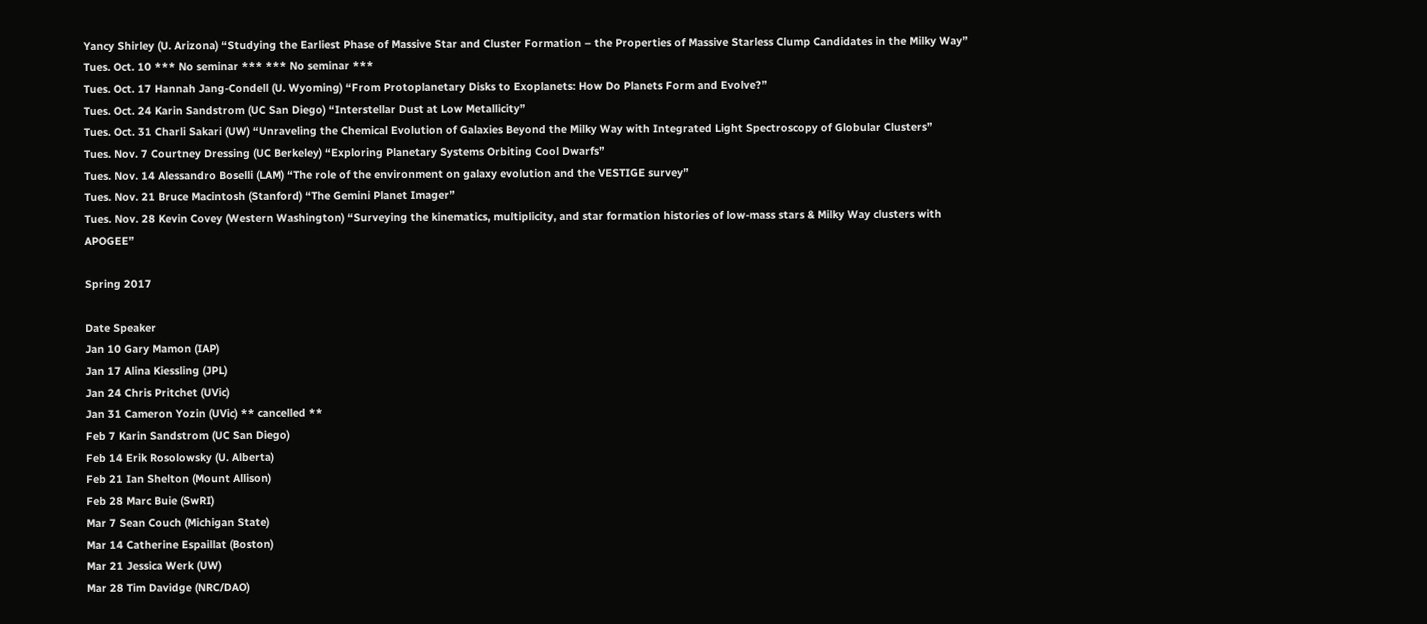Yancy Shirley (U. Arizona) “Studying the Earliest Phase of Massive Star and Cluster Formation – the Properties of Massive Starless Clump Candidates in the Milky Way”
Tues. Oct. 10 *** No seminar *** *** No seminar ***
Tues. Oct. 17 Hannah Jang-Condell (U. Wyoming) “From Protoplanetary Disks to Exoplanets: How Do Planets Form and Evolve?”
Tues. Oct. 24 Karin Sandstrom (UC San Diego) “Interstellar Dust at Low Metallicity”
Tues. Oct. 31 Charli Sakari (UW) “Unraveling the Chemical Evolution of Galaxies Beyond the Milky Way with Integrated Light Spectroscopy of Globular Clusters”
Tues. Nov. 7 Courtney Dressing (UC Berkeley) “Exploring Planetary Systems Orbiting Cool Dwarfs”
Tues. Nov. 14 Alessandro Boselli (LAM) “The role of the environment on galaxy evolution and the VESTIGE survey”
Tues. Nov. 21 Bruce Macintosh (Stanford) “The Gemini Planet Imager”
Tues. Nov. 28 Kevin Covey (Western Washington) “Surveying the kinematics, multiplicity, and star formation histories of low-mass stars & Milky Way clusters with APOGEE”

Spring 2017

Date Speaker
Jan 10 Gary Mamon (IAP)
Jan 17 Alina Kiessling (JPL)
Jan 24 Chris Pritchet (UVic)
Jan 31 Cameron Yozin (UVic) ** cancelled **
Feb 7 Karin Sandstrom (UC San Diego)
Feb 14 Erik Rosolowsky (U. Alberta)
Feb 21 Ian Shelton (Mount Allison)
Feb 28 Marc Buie (SwRI)
Mar 7 Sean Couch (Michigan State)
Mar 14 Catherine Espaillat (Boston)
Mar 21 Jessica Werk (UW)
Mar 28 Tim Davidge (NRC/DAO)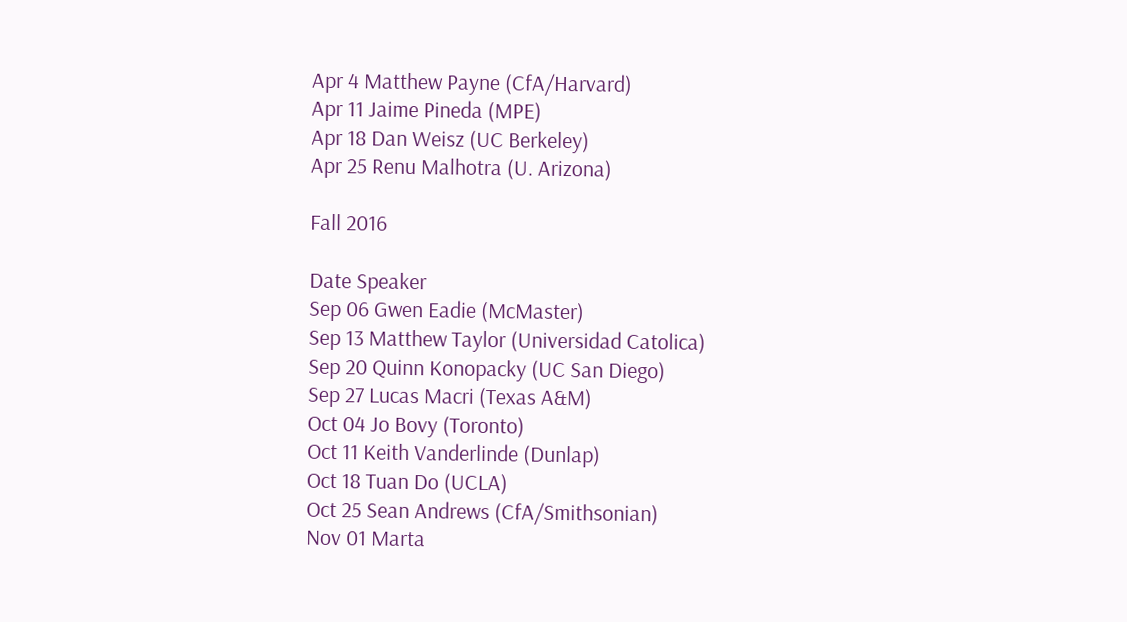Apr 4 Matthew Payne (CfA/Harvard)
Apr 11 Jaime Pineda (MPE)
Apr 18 Dan Weisz (UC Berkeley)
Apr 25 Renu Malhotra (U. Arizona)

Fall 2016

Date Speaker
Sep 06 Gwen Eadie (McMaster)
Sep 13 Matthew Taylor (Universidad Catolica)
Sep 20 Quinn Konopacky (UC San Diego)
Sep 27 Lucas Macri (Texas A&M)
Oct 04 Jo Bovy (Toronto)
Oct 11 Keith Vanderlinde (Dunlap)
Oct 18 Tuan Do (UCLA)
Oct 25 Sean Andrews (CfA/Smithsonian)
Nov 01 Marta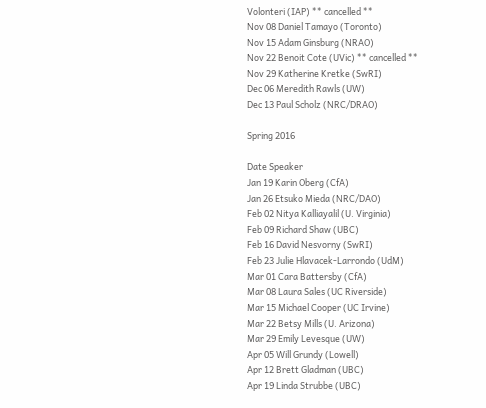Volonteri (IAP) ** cancelled **
Nov 08 Daniel Tamayo (Toronto)
Nov 15 Adam Ginsburg (NRAO)
Nov 22 Benoit Cote (UVic) ** cancelled **
Nov 29 Katherine Kretke (SwRI)
Dec 06 Meredith Rawls (UW)
Dec 13 Paul Scholz (NRC/DRAO)

Spring 2016

Date Speaker
Jan 19 Karin Oberg (CfA)
Jan 26 Etsuko Mieda (NRC/DAO)
Feb 02 Nitya Kalliayalil (U. Virginia)
Feb 09 Richard Shaw (UBC)
Feb 16 David Nesvorny (SwRI)
Feb 23 Julie Hlavacek-Larrondo (UdM)
Mar 01 Cara Battersby (CfA)
Mar 08 Laura Sales (UC Riverside)
Mar 15 Michael Cooper (UC Irvine)
Mar 22 Betsy Mills (U. Arizona)
Mar 29 Emily Levesque (UW)
Apr 05 Will Grundy (Lowell)
Apr 12 Brett Gladman (UBC)
Apr 19 Linda Strubbe (UBC)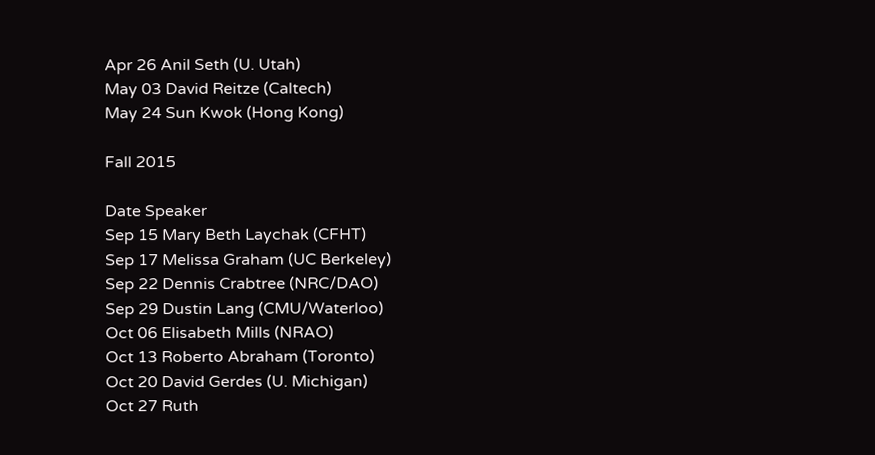Apr 26 Anil Seth (U. Utah)
May 03 David Reitze (Caltech)
May 24 Sun Kwok (Hong Kong)

Fall 2015

Date Speaker
Sep 15 Mary Beth Laychak (CFHT)
Sep 17 Melissa Graham (UC Berkeley)
Sep 22 Dennis Crabtree (NRC/DAO)
Sep 29 Dustin Lang (CMU/Waterloo)
Oct 06 Elisabeth Mills (NRAO)
Oct 13 Roberto Abraham (Toronto)
Oct 20 David Gerdes (U. Michigan)
Oct 27 Ruth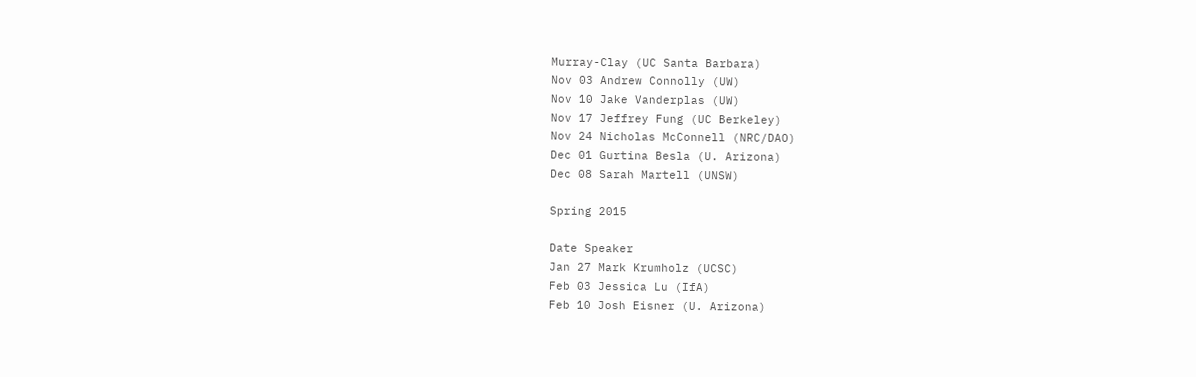Murray-Clay (UC Santa Barbara)
Nov 03 Andrew Connolly (UW)
Nov 10 Jake Vanderplas (UW)
Nov 17 Jeffrey Fung (UC Berkeley)
Nov 24 Nicholas McConnell (NRC/DAO)
Dec 01 Gurtina Besla (U. Arizona)
Dec 08 Sarah Martell (UNSW)

Spring 2015

Date Speaker
Jan 27 Mark Krumholz (UCSC)
Feb 03 Jessica Lu (IfA)
Feb 10 Josh Eisner (U. Arizona)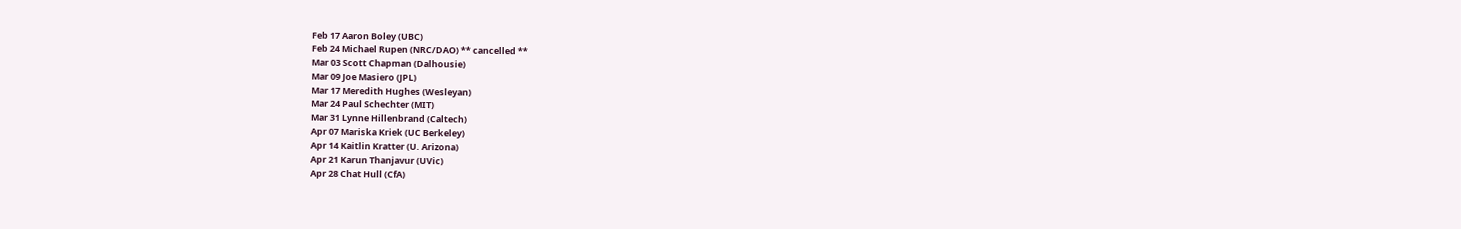Feb 17 Aaron Boley (UBC)
Feb 24 Michael Rupen (NRC/DAO) ** cancelled **
Mar 03 Scott Chapman (Dalhousie)
Mar 09 Joe Masiero (JPL)
Mar 17 Meredith Hughes (Wesleyan)
Mar 24 Paul Schechter (MIT)
Mar 31 Lynne Hillenbrand (Caltech)
Apr 07 Mariska Kriek (UC Berkeley)
Apr 14 Kaitlin Kratter (U. Arizona)
Apr 21 Karun Thanjavur (UVic)
Apr 28 Chat Hull (CfA)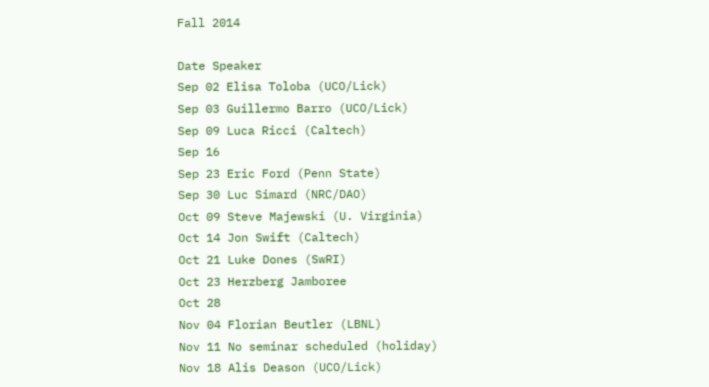Fall 2014

Date Speaker
Sep 02 Elisa Toloba (UCO/Lick)
Sep 03 Guillermo Barro (UCO/Lick)
Sep 09 Luca Ricci (Caltech)
Sep 16
Sep 23 Eric Ford (Penn State)
Sep 30 Luc Simard (NRC/DAO)
Oct 09 Steve Majewski (U. Virginia)
Oct 14 Jon Swift (Caltech)
Oct 21 Luke Dones (SwRI)
Oct 23 Herzberg Jamboree
Oct 28
Nov 04 Florian Beutler (LBNL)
Nov 11 No seminar scheduled (holiday)
Nov 18 Alis Deason (UCO/Lick)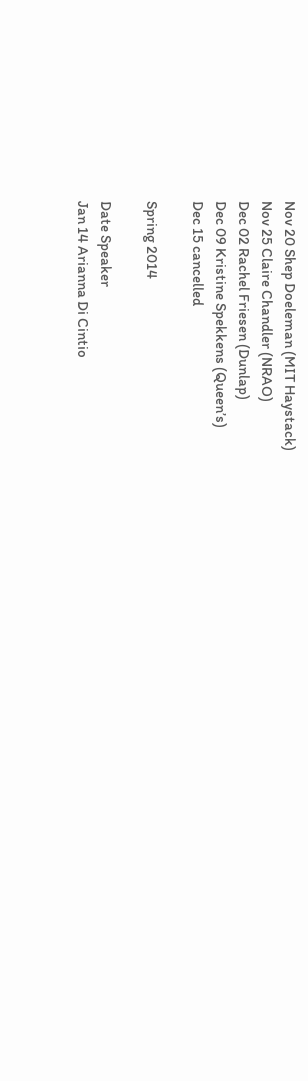Nov 20 Shep Doeleman (MIT Haystack)
Nov 25 Claire Chandler (NRAO)
Dec 02 Rachel Friesen (Dunlap)
Dec 09 Kristine Spekkens (Queen’s)
Dec 15 cancelled

Spring 2014

Date Speaker
Jan 14 Arianna Di Cintio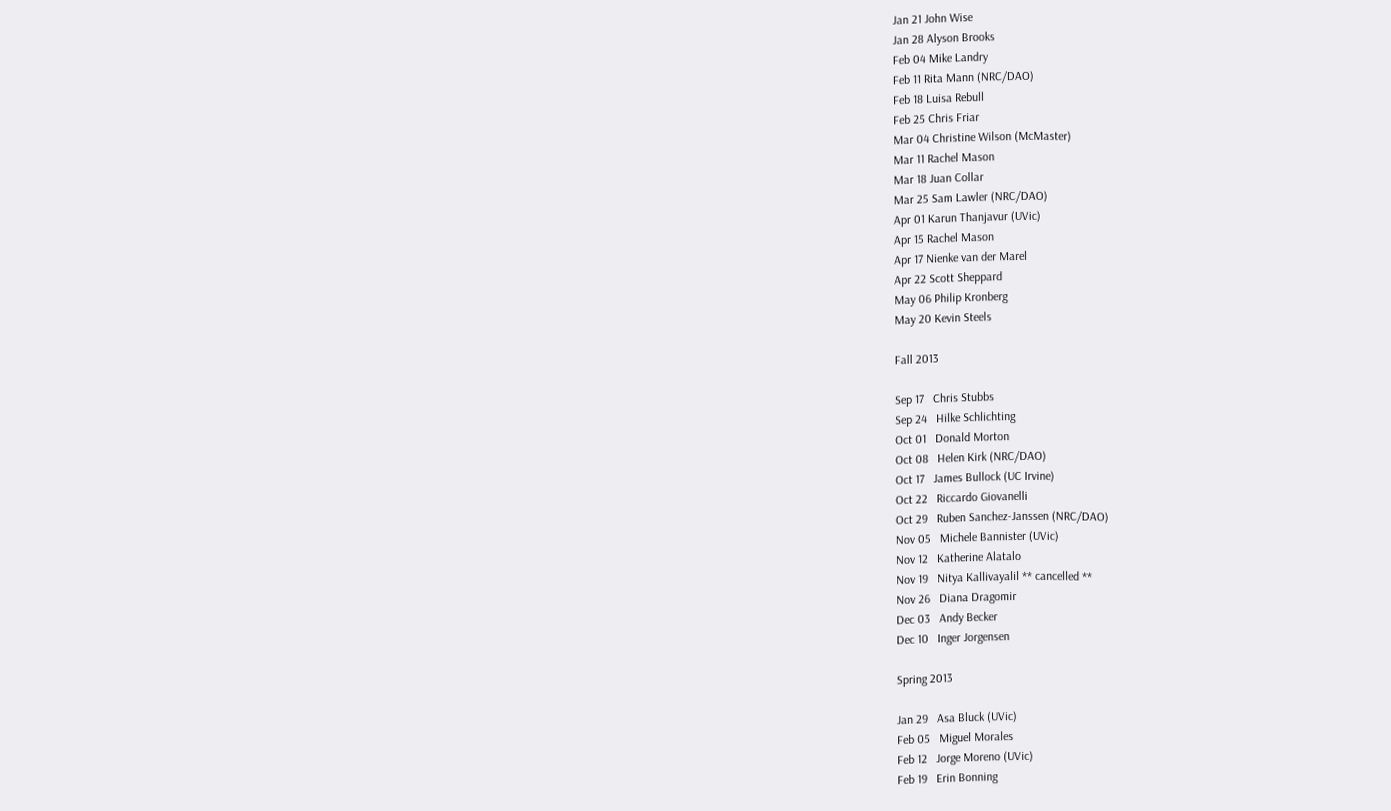Jan 21 John Wise
Jan 28 Alyson Brooks
Feb 04 Mike Landry
Feb 11 Rita Mann (NRC/DAO)
Feb 18 Luisa Rebull
Feb 25 Chris Friar
Mar 04 Christine Wilson (McMaster)
Mar 11 Rachel Mason
Mar 18 Juan Collar
Mar 25 Sam Lawler (NRC/DAO)
Apr 01 Karun Thanjavur (UVic)
Apr 15 Rachel Mason
Apr 17 Nienke van der Marel
Apr 22 Scott Sheppard
May 06 Philip Kronberg
May 20 Kevin Steels

Fall 2013

Sep 17   Chris Stubbs
Sep 24   Hilke Schlichting
Oct 01   Donald Morton
Oct 08   Helen Kirk (NRC/DAO)
Oct 17   James Bullock (UC Irvine)
Oct 22   Riccardo Giovanelli
Oct 29   Ruben Sanchez-Janssen (NRC/DAO)
Nov 05   Michele Bannister (UVic)
Nov 12   Katherine Alatalo
Nov 19   Nitya Kallivayalil ** cancelled **
Nov 26   Diana Dragomir
Dec 03   Andy Becker
Dec 10   Inger Jorgensen

Spring 2013

Jan 29   Asa Bluck (UVic)
Feb 05   Miguel Morales
Feb 12   Jorge Moreno (UVic)
Feb 19   Erin Bonning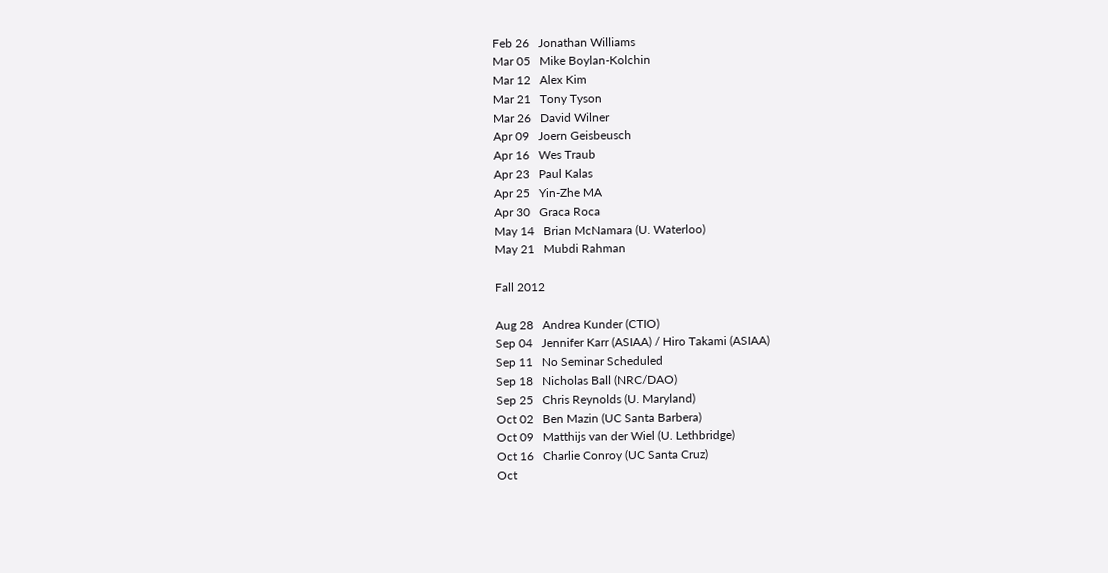Feb 26   Jonathan Williams
Mar 05   Mike Boylan-Kolchin
Mar 12   Alex Kim
Mar 21   Tony Tyson
Mar 26   David Wilner
Apr 09   Joern Geisbeusch
Apr 16   Wes Traub
Apr 23   Paul Kalas
Apr 25   Yin-Zhe MA
Apr 30   Graca Roca
May 14   Brian McNamara (U. Waterloo)
May 21   Mubdi Rahman

Fall 2012

Aug 28   Andrea Kunder (CTIO)
Sep 04   Jennifer Karr (ASIAA) / Hiro Takami (ASIAA)
Sep 11   No Seminar Scheduled
Sep 18   Nicholas Ball (NRC/DAO)
Sep 25   Chris Reynolds (U. Maryland)
Oct 02   Ben Mazin (UC Santa Barbera)
Oct 09   Matthijs van der Wiel (U. Lethbridge)
Oct 16   Charlie Conroy (UC Santa Cruz)
Oct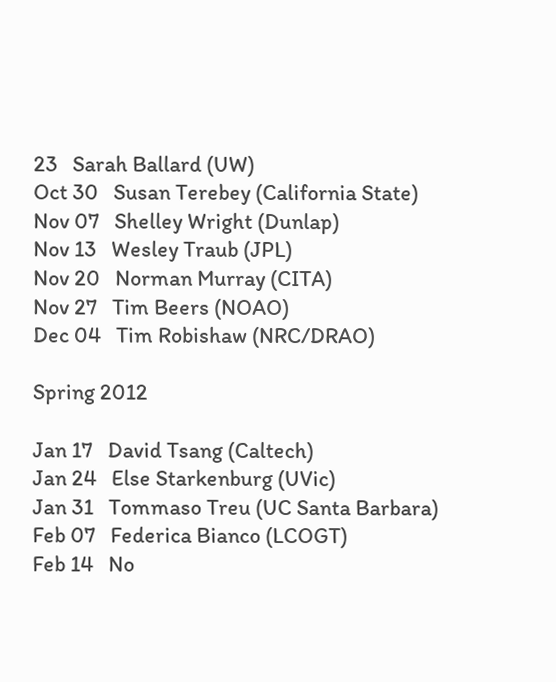23   Sarah Ballard (UW)
Oct 30   Susan Terebey (California State)
Nov 07   Shelley Wright (Dunlap)
Nov 13   Wesley Traub (JPL)
Nov 20   Norman Murray (CITA)
Nov 27   Tim Beers (NOAO)
Dec 04   Tim Robishaw (NRC/DRAO)

Spring 2012

Jan 17   David Tsang (Caltech)
Jan 24   Else Starkenburg (UVic)
Jan 31   Tommaso Treu (UC Santa Barbara)
Feb 07   Federica Bianco (LCOGT)
Feb 14   No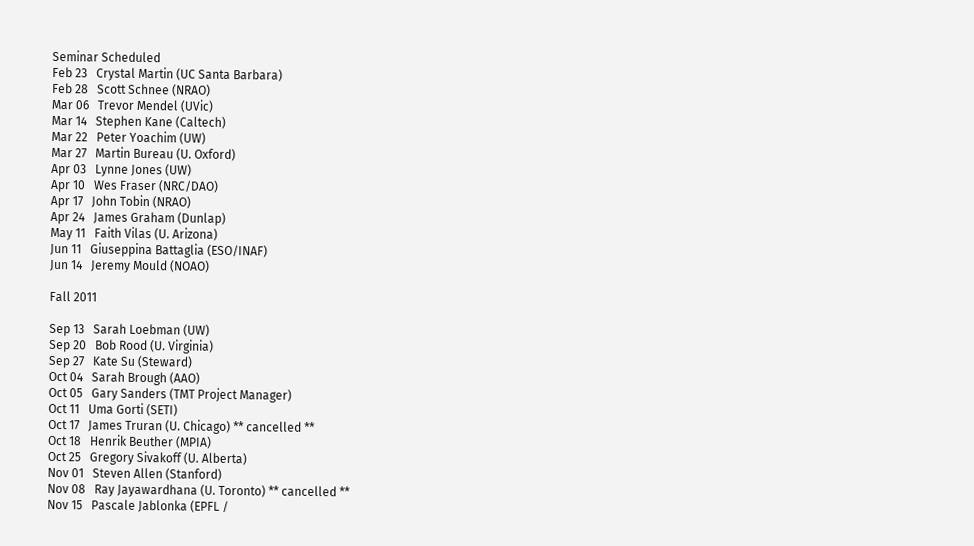Seminar Scheduled
Feb 23   Crystal Martin (UC Santa Barbara)
Feb 28   Scott Schnee (NRAO)
Mar 06   Trevor Mendel (UVic)
Mar 14   Stephen Kane (Caltech)
Mar 22   Peter Yoachim (UW)
Mar 27   Martin Bureau (U. Oxford)
Apr 03   Lynne Jones (UW)
Apr 10   Wes Fraser (NRC/DAO)
Apr 17   John Tobin (NRAO)
Apr 24   James Graham (Dunlap)
May 11   Faith Vilas (U. Arizona)
Jun 11   Giuseppina Battaglia (ESO/INAF)
Jun 14   Jeremy Mould (NOAO)

Fall 2011

Sep 13   Sarah Loebman (UW)
Sep 20   Bob Rood (U. Virginia)
Sep 27   Kate Su (Steward)
Oct 04   Sarah Brough (AAO)
Oct 05   Gary Sanders (TMT Project Manager)
Oct 11   Uma Gorti (SETI)
Oct 17   James Truran (U. Chicago) ** cancelled **
Oct 18   Henrik Beuther (MPIA)
Oct 25   Gregory Sivakoff (U. Alberta)
Nov 01   Steven Allen (Stanford)
Nov 08   Ray Jayawardhana (U. Toronto) ** cancelled **
Nov 15   Pascale Jablonka (EPFL /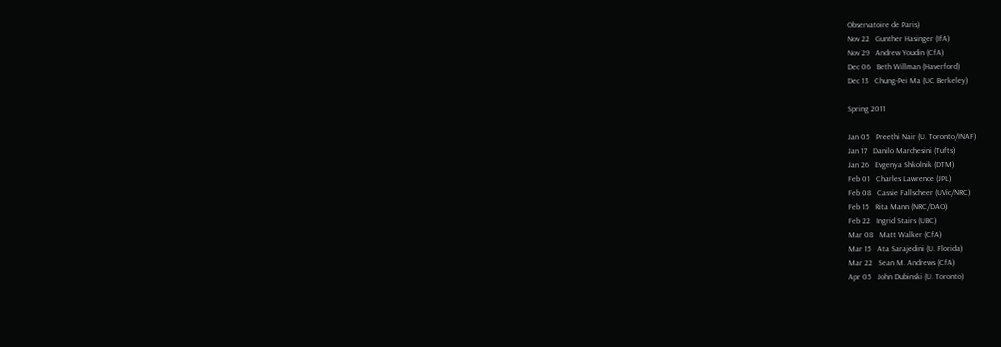Observatoire de Paris)
Nov 22   Gunther Hasinger (IfA)
Nov 29   Andrew Youdin (CfA)
Dec 06   Beth Willman (Haverford)
Dec 13   Chung-Pei Ma (UC Berkeley)

Spring 2011

Jan 05   Preethi Nair (U. Toronto/INAF)
Jan 17   Danilo Marchesini (Tufts)
Jan 26   Evgenya Shkolnik (DTM)
Feb 01   Charles Lawrence (JPL)
Feb 08   Cassie Fallscheer (UVic/NRC)
Feb 15   Rita Mann (NRC/DAO)
Feb 22   Ingrid Stairs (UBC)
Mar 08   Matt Walker (CfA)
Mar 15   Ata Sarajedini (U. Florida)
Mar 22   Sean M. Andrews (CfA)
Apr 05   John Dubinski (U. Toronto)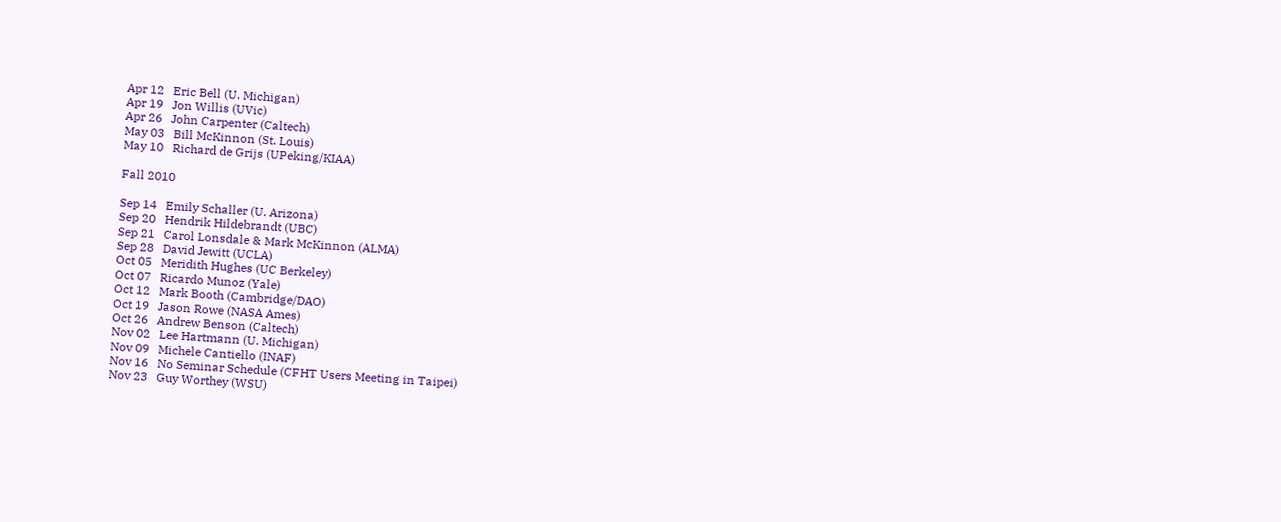Apr 12   Eric Bell (U. Michigan)
Apr 19   Jon Willis (UVic)
Apr 26   John Carpenter (Caltech)
May 03   Bill McKinnon (St. Louis)
May 10   Richard de Grijs (UPeking/KIAA)

Fall 2010

Sep 14   Emily Schaller (U. Arizona)
Sep 20   Hendrik Hildebrandt (UBC)
Sep 21   Carol Lonsdale & Mark McKinnon (ALMA)
Sep 28   David Jewitt (UCLA)
Oct 05   Meridith Hughes (UC Berkeley)
Oct 07   Ricardo Munoz (Yale)
Oct 12   Mark Booth (Cambridge/DAO)
Oct 19   Jason Rowe (NASA Ames)
Oct 26   Andrew Benson (Caltech)
Nov 02   Lee Hartmann (U. Michigan)
Nov 09   Michele Cantiello (INAF)
Nov 16   No Seminar Schedule (CFHT Users Meeting in Taipei)
Nov 23   Guy Worthey (WSU)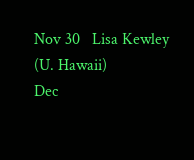Nov 30   Lisa Kewley (U. Hawaii)
Dec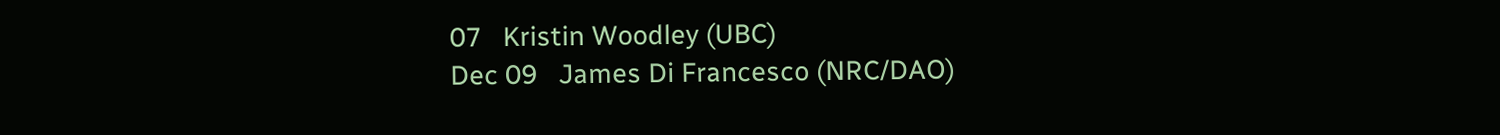07   Kristin Woodley (UBC)
Dec 09   James Di Francesco (NRC/DAO)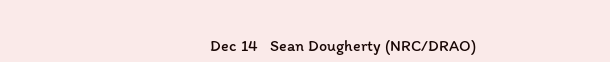Dec 14   Sean Dougherty (NRC/DRAO)